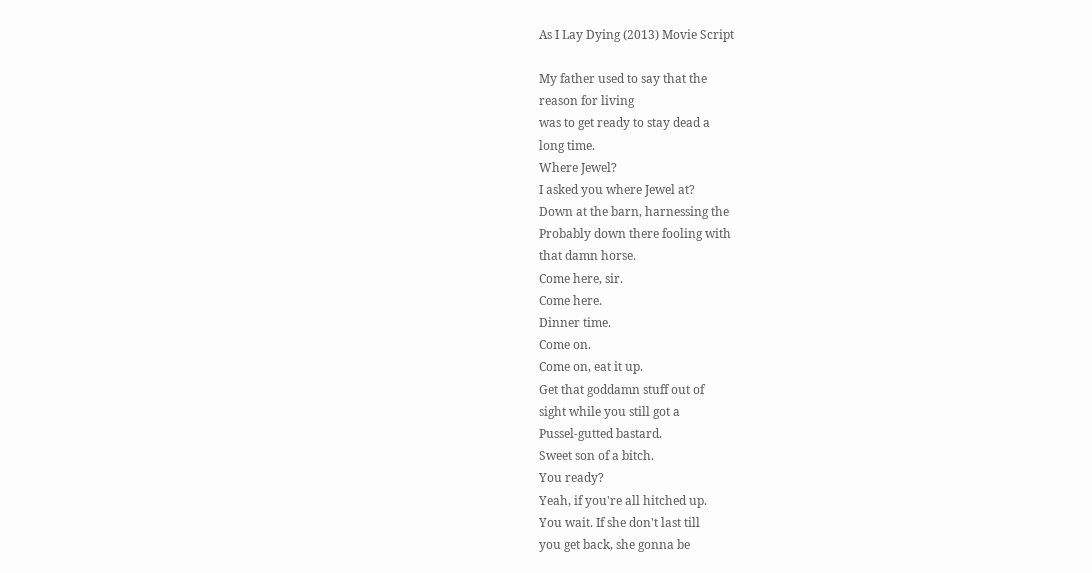As I Lay Dying (2013) Movie Script

My father used to say that the
reason for living
was to get ready to stay dead a
long time.
Where Jewel?
I asked you where Jewel at?
Down at the barn, harnessing the
Probably down there fooling with
that damn horse.
Come here, sir.
Come here.
Dinner time.
Come on.
Come on, eat it up.
Get that goddamn stuff out of
sight while you still got a
Pussel-gutted bastard.
Sweet son of a bitch.
You ready?
Yeah, if you're all hitched up.
You wait. If she don't last till
you get back, she gonna be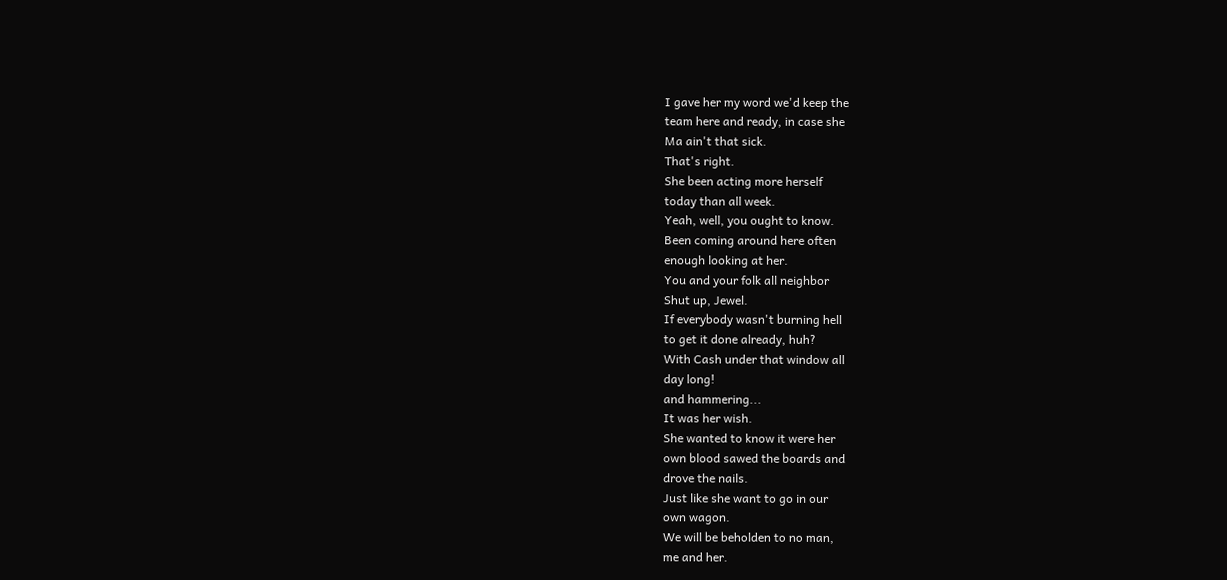I gave her my word we'd keep the
team here and ready, in case she
Ma ain't that sick.
That's right.
She been acting more herself
today than all week.
Yeah, well, you ought to know.
Been coming around here often
enough looking at her.
You and your folk all neighbor
Shut up, Jewel.
If everybody wasn't burning hell
to get it done already, huh?
With Cash under that window all
day long!
and hammering...
It was her wish.
She wanted to know it were her
own blood sawed the boards and
drove the nails.
Just like she want to go in our
own wagon.
We will be beholden to no man,
me and her.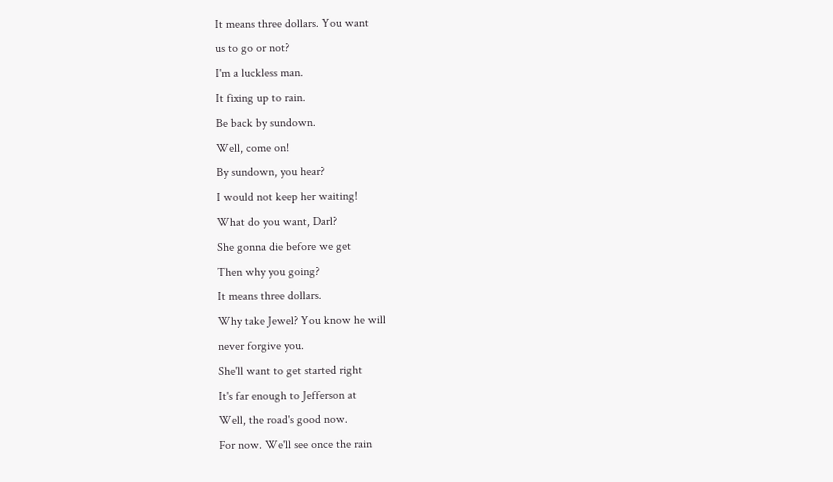It means three dollars. You want
us to go or not?
I'm a luckless man.
It fixing up to rain.
Be back by sundown.
Well, come on!
By sundown, you hear?
I would not keep her waiting!
What do you want, Darl?
She gonna die before we get
Then why you going?
It means three dollars.
Why take Jewel? You know he will
never forgive you.
She'll want to get started right
It's far enough to Jefferson at
Well, the road's good now.
For now. We'll see once the rain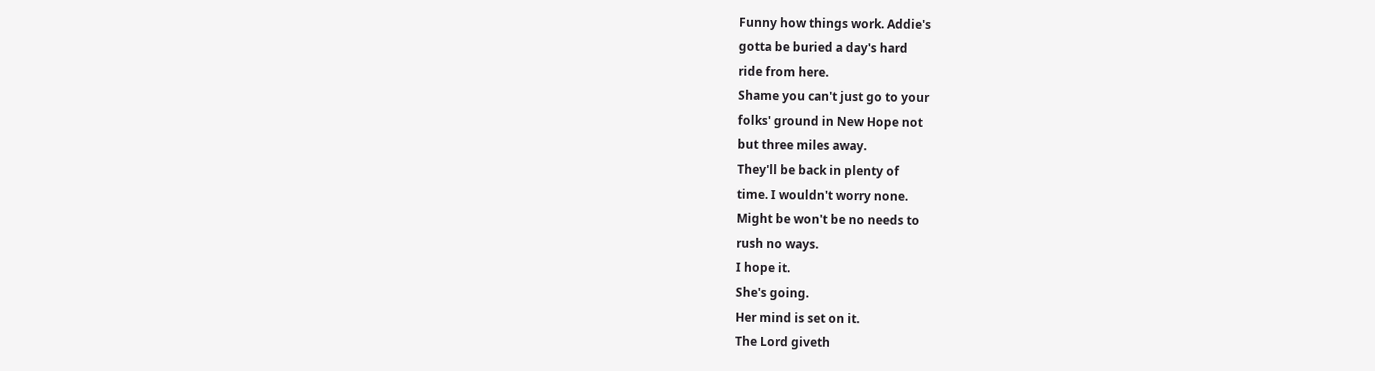Funny how things work. Addie's
gotta be buried a day's hard
ride from here.
Shame you can't just go to your
folks' ground in New Hope not
but three miles away.
They'll be back in plenty of
time. I wouldn't worry none.
Might be won't be no needs to
rush no ways.
I hope it.
She's going.
Her mind is set on it.
The Lord giveth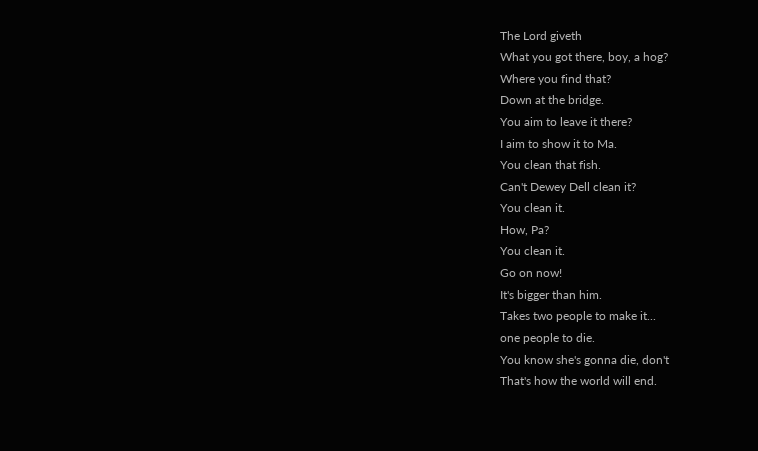The Lord giveth
What you got there, boy, a hog?
Where you find that?
Down at the bridge.
You aim to leave it there?
I aim to show it to Ma.
You clean that fish.
Can't Dewey Dell clean it?
You clean it.
How, Pa?
You clean it.
Go on now!
It's bigger than him.
Takes two people to make it...
one people to die.
You know she's gonna die, don't
That's how the world will end.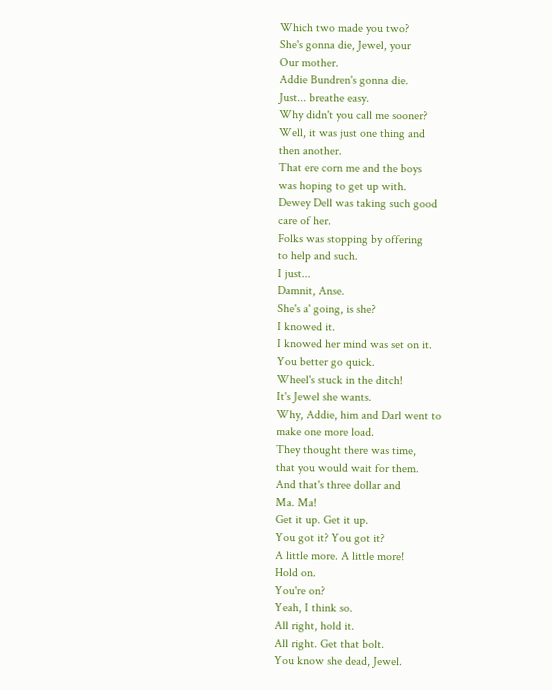Which two made you two?
She's gonna die, Jewel, your
Our mother.
Addie Bundren's gonna die.
Just... breathe easy.
Why didn't you call me sooner?
Well, it was just one thing and
then another.
That ere corn me and the boys
was hoping to get up with.
Dewey Dell was taking such good
care of her.
Folks was stopping by offering
to help and such.
I just...
Damnit, Anse.
She's a' going, is she?
I knowed it.
I knowed her mind was set on it.
You better go quick.
Wheel's stuck in the ditch!
It's Jewel she wants.
Why, Addie, him and Darl went to
make one more load.
They thought there was time,
that you would wait for them.
And that's three dollar and
Ma. Ma!
Get it up. Get it up.
You got it? You got it?
A little more. A little more!
Hold on.
You're on?
Yeah, I think so.
All right, hold it.
All right. Get that bolt.
You know she dead, Jewel.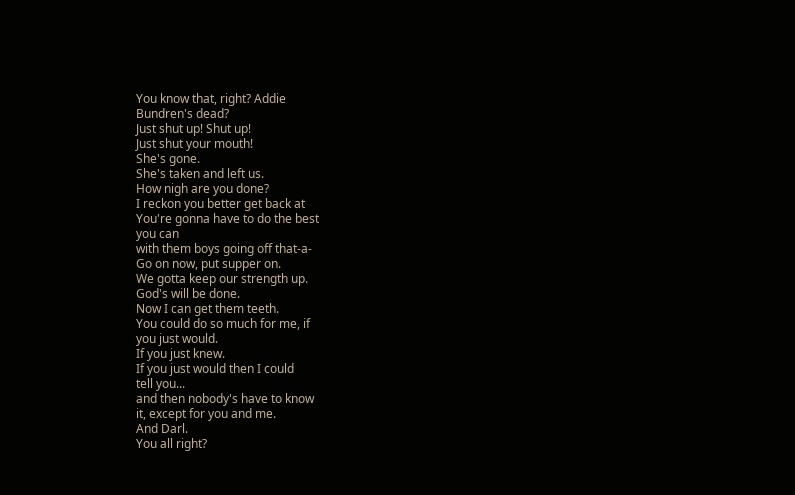You know that, right? Addie
Bundren's dead?
Just shut up! Shut up!
Just shut your mouth!
She's gone.
She's taken and left us.
How nigh are you done?
I reckon you better get back at
You're gonna have to do the best
you can
with them boys going off that-a-
Go on now, put supper on.
We gotta keep our strength up.
God's will be done.
Now I can get them teeth.
You could do so much for me, if
you just would.
If you just knew.
If you just would then I could
tell you...
and then nobody's have to know
it, except for you and me.
And Darl.
You all right?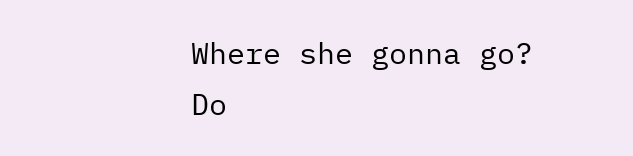Where she gonna go? Do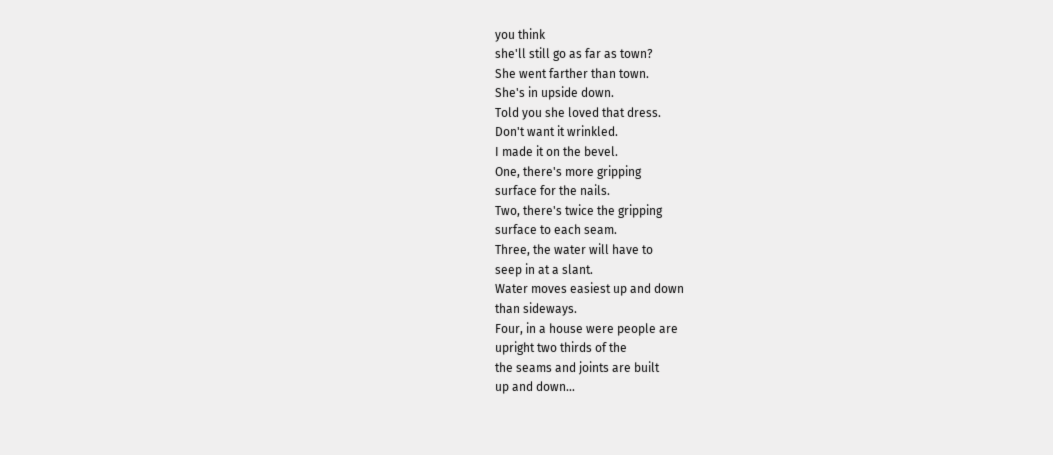you think
she'll still go as far as town?
She went farther than town.
She's in upside down.
Told you she loved that dress.
Don't want it wrinkled.
I made it on the bevel.
One, there's more gripping
surface for the nails.
Two, there's twice the gripping
surface to each seam.
Three, the water will have to
seep in at a slant.
Water moves easiest up and down
than sideways.
Four, in a house were people are
upright two thirds of the
the seams and joints are built
up and down...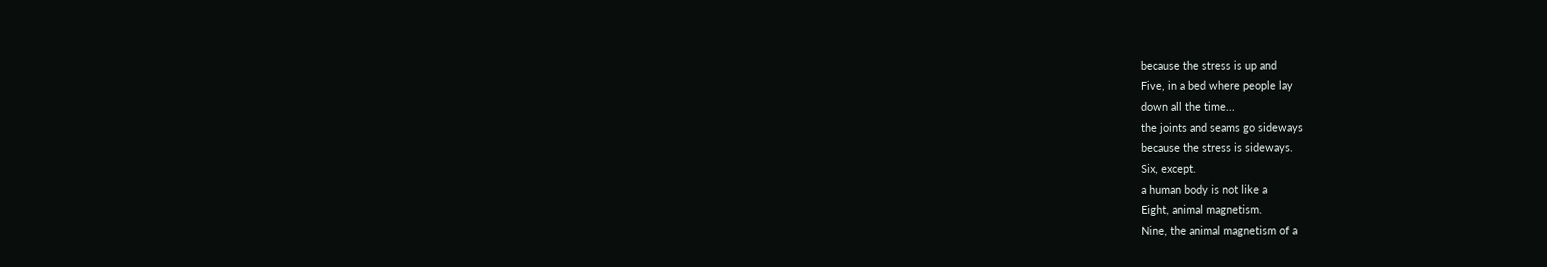because the stress is up and
Five, in a bed where people lay
down all the time...
the joints and seams go sideways
because the stress is sideways.
Six, except.
a human body is not like a
Eight, animal magnetism.
Nine, the animal magnetism of a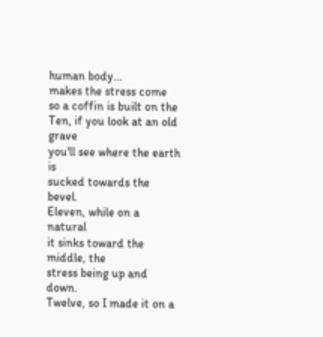human body...
makes the stress come
so a coffin is built on the
Ten, if you look at an old grave
you'll see where the earth is
sucked towards the bevel.
Eleven, while on a natural
it sinks toward the middle, the
stress being up and down.
Twelve, so I made it on a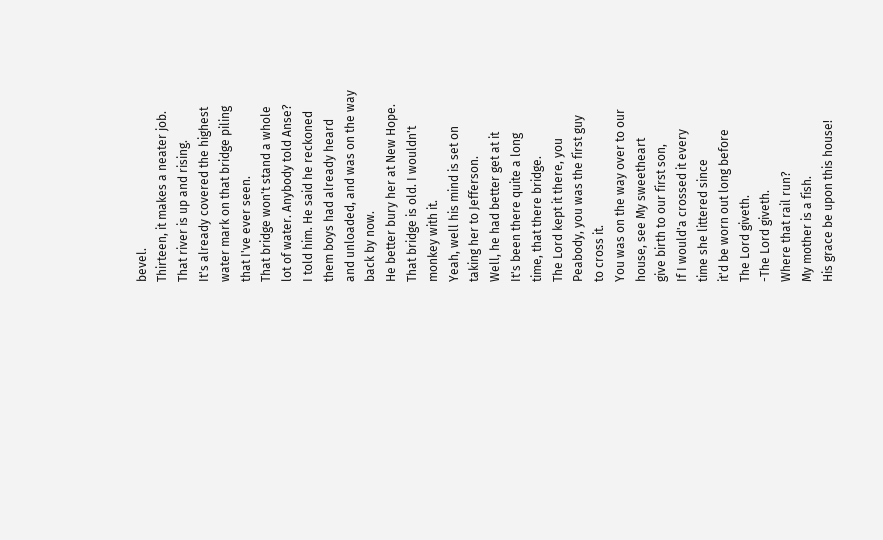bevel.
Thirteen, it makes a neater job.
That river is up and rising.
It's already covered the highest
water mark on that bridge piling
that I've ever seen.
That bridge won't stand a whole
lot of water. Anybody told Anse?
I told him. He said he reckoned
them boys had already heard
and unloaded, and was on the way
back by now.
He better bury her at New Hope.
That bridge is old. I wouldn't
monkey with it.
Yeah, well his mind is set on
taking her to Jefferson.
Well, he had better get at it
It's been there quite a long
time, that there bridge.
The Lord kept it there, you
Peabody, you was the first guy
to cross it.
You was on the way over to our
house, see My sweetheart
give birth to our first son,
If I would'a crossed it every
time she littered since
it'd be worn out long before
The Lord giveth.
-The Lord giveth.
Where that rail run?
My mother is a fish.
His grace be upon this house!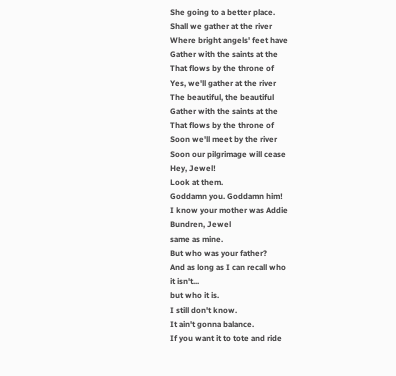She going to a better place.
Shall we gather at the river
Where bright angels' feet have
Gather with the saints at the
That flows by the throne of
Yes, we'll gather at the river
The beautiful, the beautiful
Gather with the saints at the
That flows by the throne of
Soon we'll meet by the river
Soon our pilgrimage will cease
Hey, Jewel!
Look at them.
Goddamn you. Goddamn him!
I know your mother was Addie
Bundren, Jewel
same as mine.
But who was your father?
And as long as I can recall who
it isn't...
but who it is.
I still don't know.
It ain't gonna balance.
If you want it to tote and ride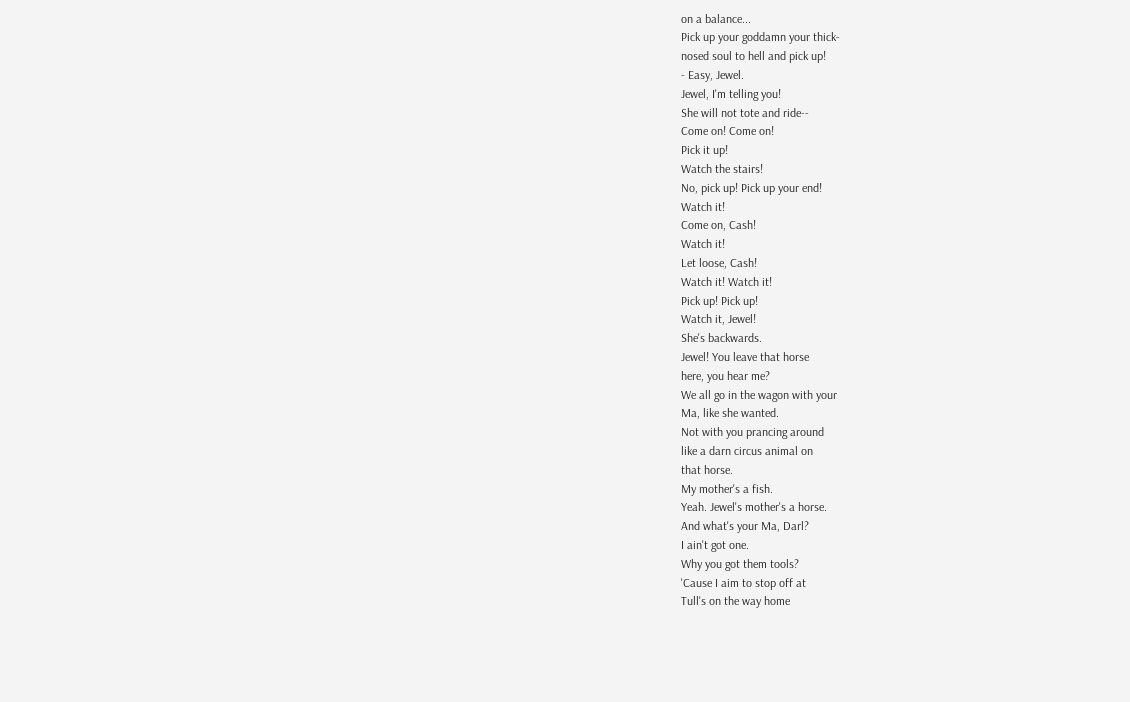on a balance...
Pick up your goddamn your thick-
nosed soul to hell and pick up!
- Easy, Jewel.
Jewel, I'm telling you!
She will not tote and ride--
Come on! Come on!
Pick it up!
Watch the stairs!
No, pick up! Pick up your end!
Watch it!
Come on, Cash!
Watch it!
Let loose, Cash!
Watch it! Watch it!
Pick up! Pick up!
Watch it, Jewel!
She's backwards.
Jewel! You leave that horse
here, you hear me?
We all go in the wagon with your
Ma, like she wanted.
Not with you prancing around
like a darn circus animal on
that horse.
My mother's a fish.
Yeah. Jewel's mother's a horse.
And what's your Ma, Darl?
I ain't got one.
Why you got them tools?
'Cause I aim to stop off at
Tull's on the way home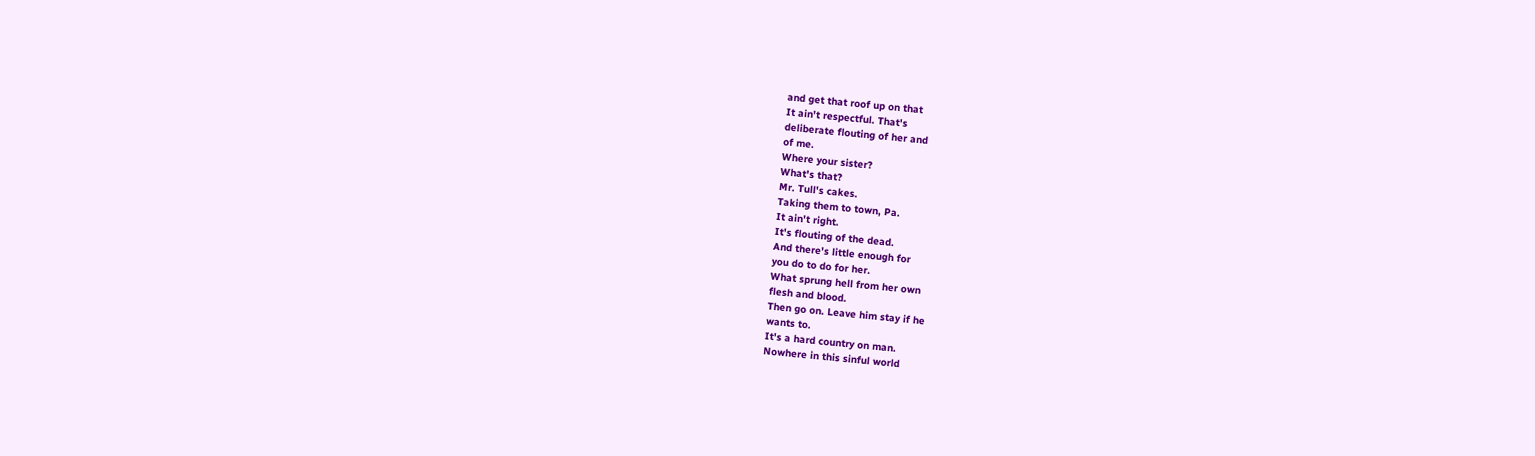and get that roof up on that
It ain't respectful. That's
deliberate flouting of her and
of me.
Where your sister?
What's that?
Mr. Tull's cakes.
Taking them to town, Pa.
It ain't right.
It's flouting of the dead.
And there's little enough for
you do to do for her.
What sprung hell from her own
flesh and blood.
Then go on. Leave him stay if he
wants to.
It's a hard country on man.
Nowhere in this sinful world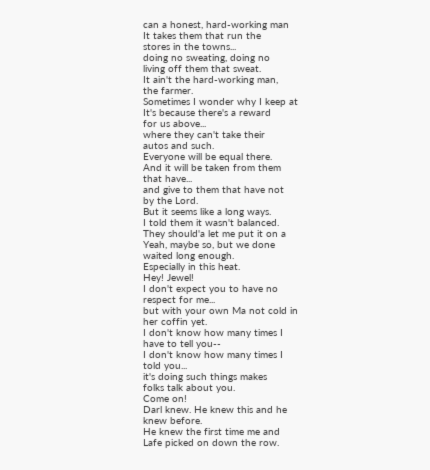can a honest, hard-working man
It takes them that run the
stores in the towns...
doing no sweating, doing no
living off them that sweat.
It ain't the hard-working man,
the farmer.
Sometimes I wonder why I keep at
It's because there's a reward
for us above...
where they can't take their
autos and such.
Everyone will be equal there.
And it will be taken from them
that have...
and give to them that have not
by the Lord.
But it seems like a long ways.
I told them it wasn't balanced.
They should'a let me put it on a
Yeah, maybe so, but we done
waited long enough.
Especially in this heat.
Hey! Jewel!
I don't expect you to have no
respect for me...
but with your own Ma not cold in
her coffin yet.
I don't know how many times I
have to tell you--
I don't know how many times I
told you...
it's doing such things makes
folks talk about you.
Come on!
Darl knew. He knew this and he
knew before.
He knew the first time me and
Lafe picked on down the row.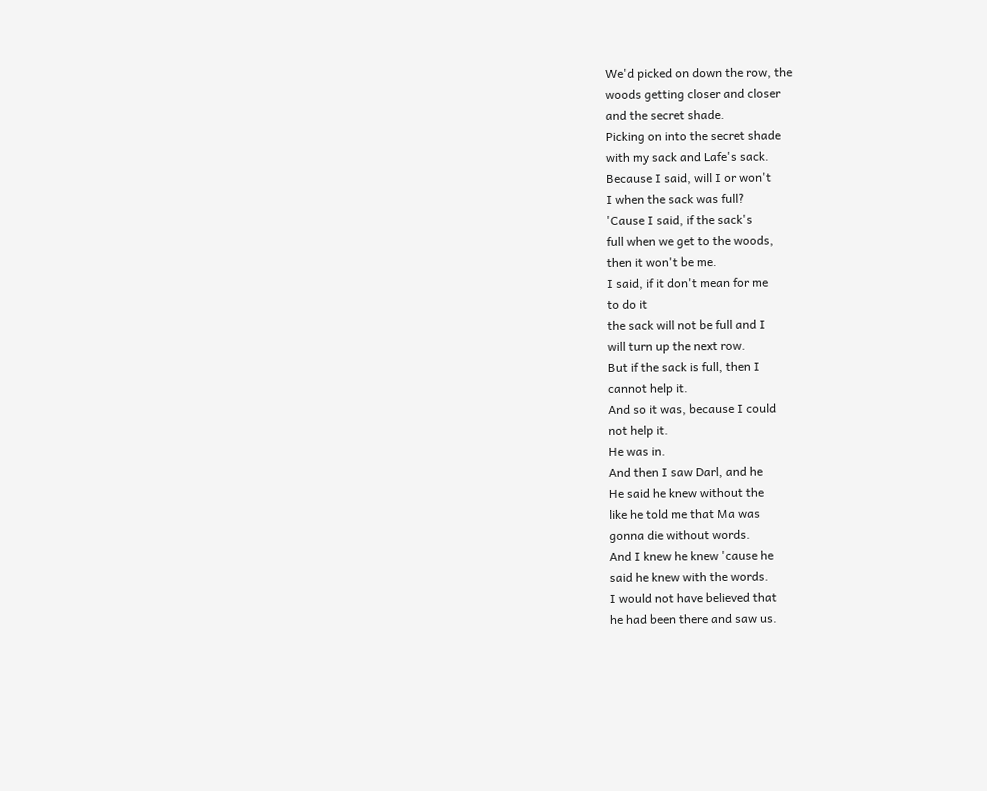We'd picked on down the row, the
woods getting closer and closer
and the secret shade.
Picking on into the secret shade
with my sack and Lafe's sack.
Because I said, will I or won't
I when the sack was full?
'Cause I said, if the sack's
full when we get to the woods,
then it won't be me.
I said, if it don't mean for me
to do it
the sack will not be full and I
will turn up the next row.
But if the sack is full, then I
cannot help it.
And so it was, because I could
not help it.
He was in.
And then I saw Darl, and he
He said he knew without the
like he told me that Ma was
gonna die without words.
And I knew he knew 'cause he
said he knew with the words.
I would not have believed that
he had been there and saw us.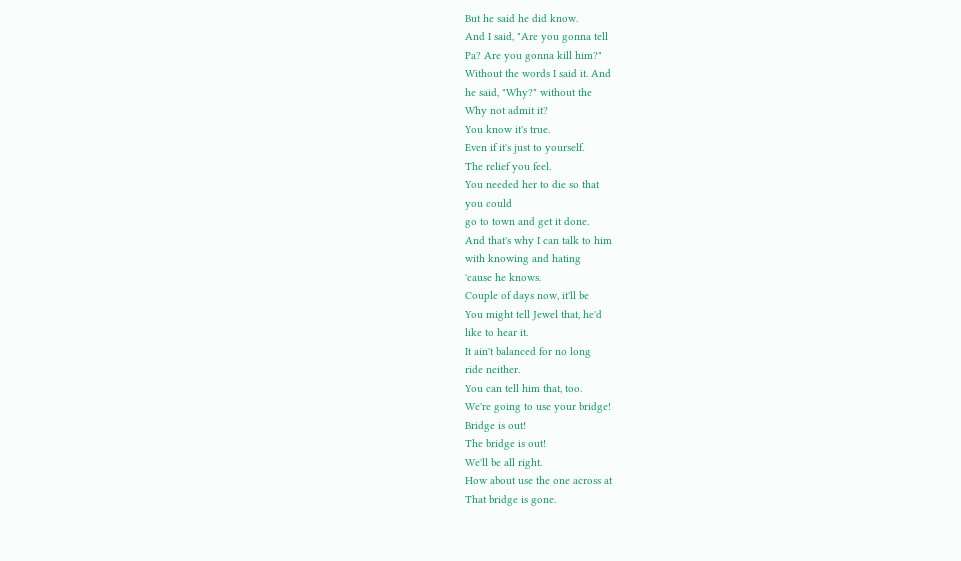But he said he did know.
And I said, "Are you gonna tell
Pa? Are you gonna kill him?"
Without the words I said it. And
he said, "Why?" without the
Why not admit it?
You know it's true.
Even if it's just to yourself.
The relief you feel.
You needed her to die so that
you could
go to town and get it done.
And that's why I can talk to him
with knowing and hating
'cause he knows.
Couple of days now, it'll be
You might tell Jewel that, he'd
like to hear it.
It ain't balanced for no long
ride neither.
You can tell him that, too.
We're going to use your bridge!
Bridge is out!
The bridge is out!
We'll be all right.
How about use the one across at
That bridge is gone.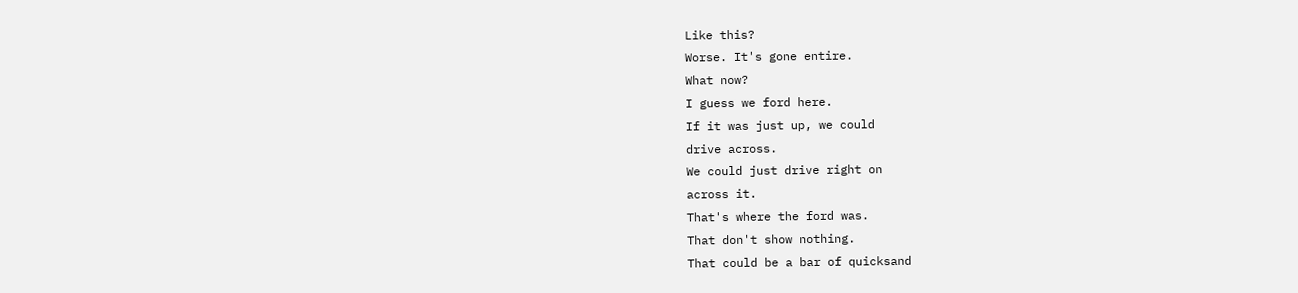Like this?
Worse. It's gone entire.
What now?
I guess we ford here.
If it was just up, we could
drive across.
We could just drive right on
across it.
That's where the ford was.
That don't show nothing.
That could be a bar of quicksand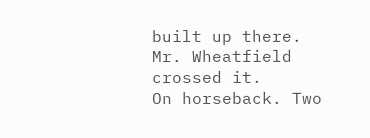built up there.
Mr. Wheatfield crossed it.
On horseback. Two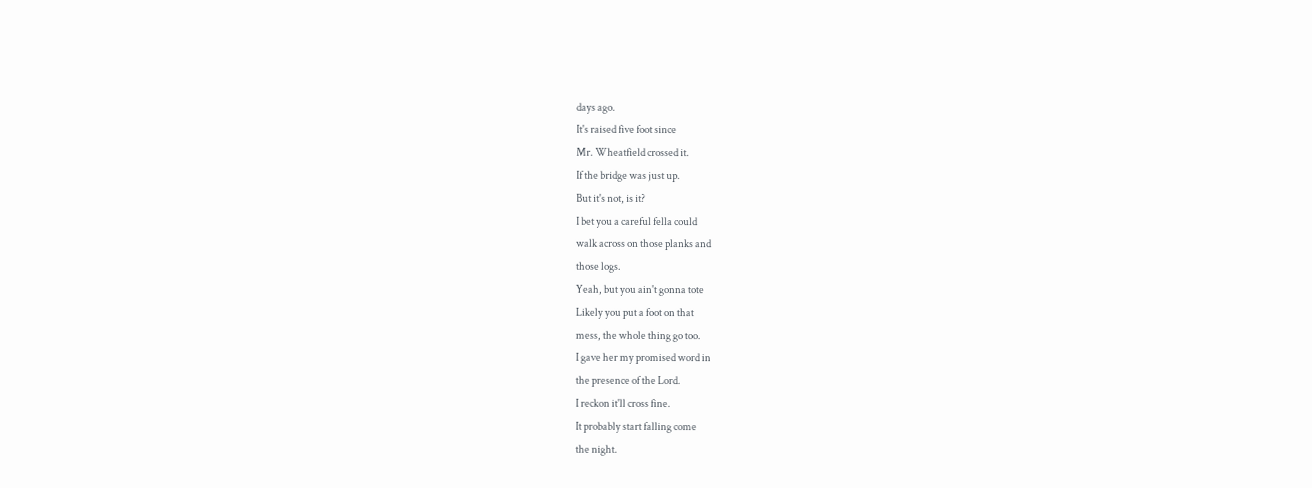days ago.
It's raised five foot since
Mr. Wheatfield crossed it.
If the bridge was just up.
But it's not, is it?
I bet you a careful fella could
walk across on those planks and
those logs.
Yeah, but you ain't gonna tote
Likely you put a foot on that
mess, the whole thing go too.
I gave her my promised word in
the presence of the Lord.
I reckon it'll cross fine.
It probably start falling come
the night.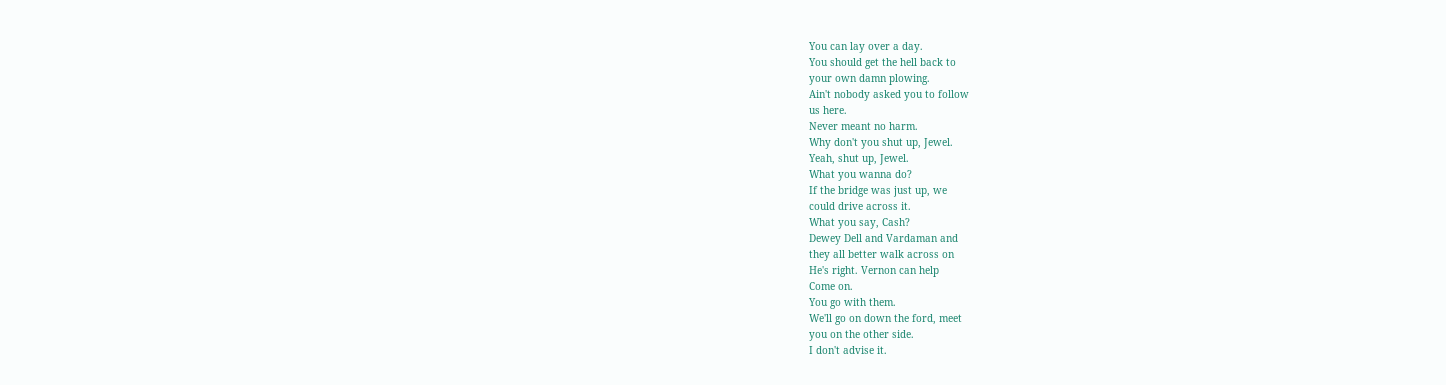You can lay over a day.
You should get the hell back to
your own damn plowing.
Ain't nobody asked you to follow
us here.
Never meant no harm.
Why don't you shut up, Jewel.
Yeah, shut up, Jewel.
What you wanna do?
If the bridge was just up, we
could drive across it.
What you say, Cash?
Dewey Dell and Vardaman and
they all better walk across on
He's right. Vernon can help
Come on.
You go with them.
We'll go on down the ford, meet
you on the other side.
I don't advise it.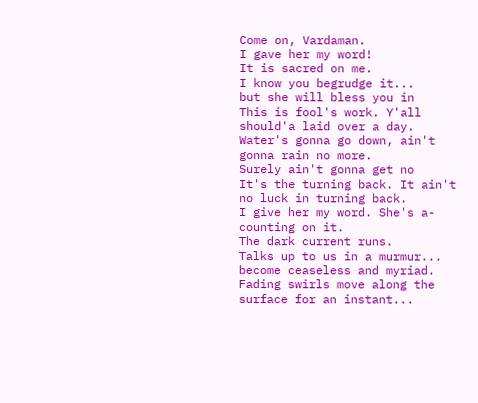Come on, Vardaman.
I gave her my word!
It is sacred on me.
I know you begrudge it...
but she will bless you in
This is fool's work. Y'all
should'a laid over a day.
Water's gonna go down, ain't
gonna rain no more.
Surely ain't gonna get no
It's the turning back. It ain't
no luck in turning back.
I give her my word. She's a-
counting on it.
The dark current runs.
Talks up to us in a murmur...
become ceaseless and myriad.
Fading swirls move along the
surface for an instant...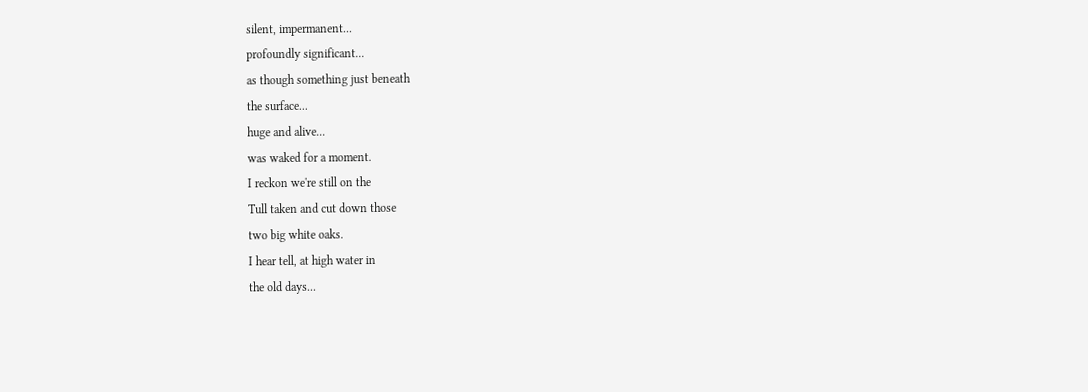silent, impermanent...
profoundly significant...
as though something just beneath
the surface...
huge and alive...
was waked for a moment.
I reckon we're still on the
Tull taken and cut down those
two big white oaks.
I hear tell, at high water in
the old days...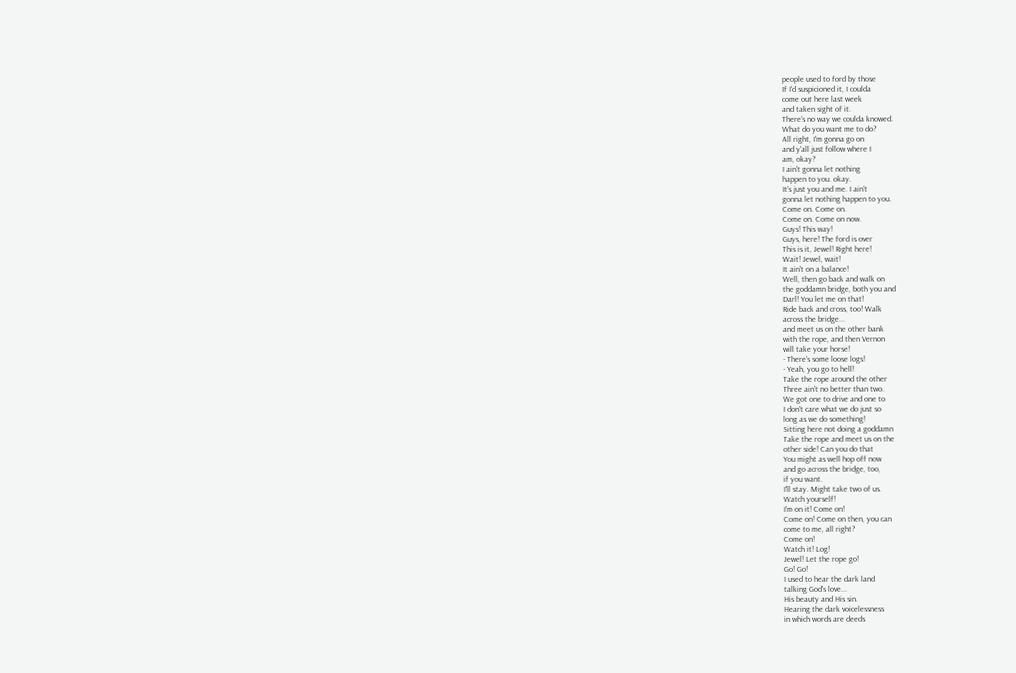people used to ford by those
If I'd suspicioned it, I coulda
come out here last week
and taken sight of it.
There's no way we coulda knowed.
What do you want me to do?
All right, I'm gonna go on
and y'all just follow where I
am, okay?
I ain't gonna let nothing
happen to you. okay.
It's just you and me. I ain't
gonna let nothing happen to you.
Come on. Come on.
Come on. Come on now.
Guys! This way!
Guys, here! The ford is over
This is it, Jewel! Right here!
Wait! Jewel, wait!
It ain't on a balance!
Well, then go back and walk on
the goddamn bridge, both you and
Darl! You let me on that!
Ride back and cross, too! Walk
across the bridge...
and meet us on the other bank
with the rope, and then Vernon
will take your horse!
- There's some loose logs!
- Yeah, you go to hell!
Take the rope around the other
Three ain't no better than two.
We got one to drive and one to
I don't care what we do just so
long as we do something!
Sitting here not doing a goddamn
Take the rope and meet us on the
other side! Can you do that
You might as well hop off now
and go across the bridge, too,
if you want.
I'll stay. Might take two of us.
Watch yourself!
I'm on it! Come on!
Come on! Come on then, you can
come to me, all right?
Come on!
Watch it! Log!
Jewel! Let the rope go!
Go! Go!
I used to hear the dark land
talking God's love...
His beauty and His sin.
Hearing the dark voicelessness
in which words are deeds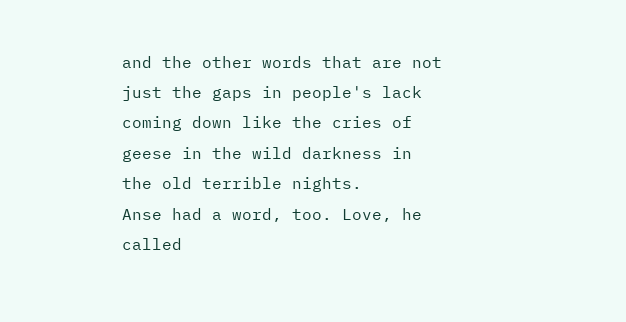and the other words that are not
just the gaps in people's lack
coming down like the cries of
geese in the wild darkness in
the old terrible nights.
Anse had a word, too. Love, he
called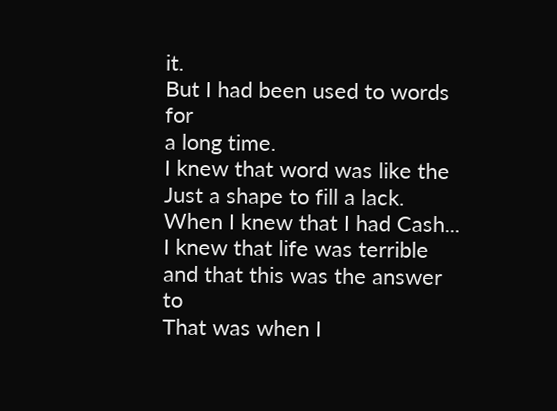it.
But I had been used to words for
a long time.
I knew that word was like the
Just a shape to fill a lack.
When I knew that I had Cash...
I knew that life was terrible
and that this was the answer to
That was when I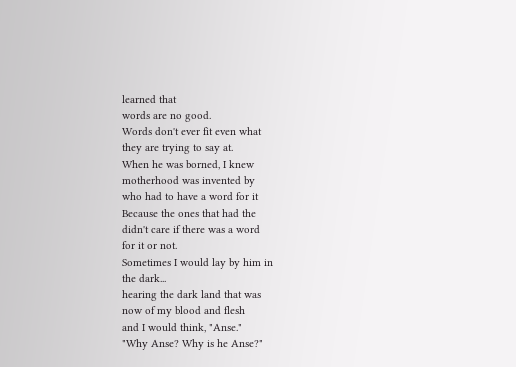learned that
words are no good.
Words don't ever fit even what
they are trying to say at.
When he was borned, I knew
motherhood was invented by
who had to have a word for it
Because the ones that had the
didn't care if there was a word
for it or not.
Sometimes I would lay by him in
the dark...
hearing the dark land that was
now of my blood and flesh
and I would think, "Anse."
"Why Anse? Why is he Anse?"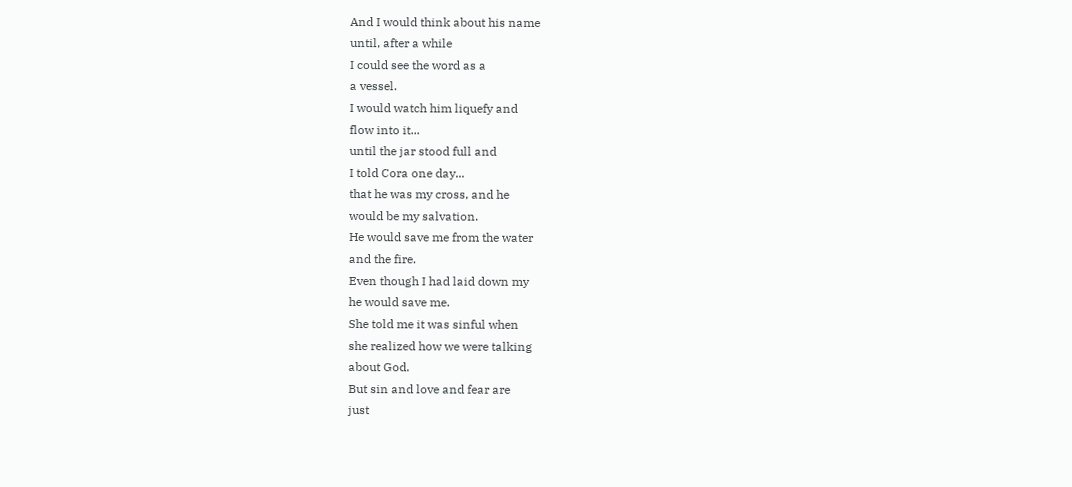And I would think about his name
until, after a while
I could see the word as a
a vessel.
I would watch him liquefy and
flow into it...
until the jar stood full and
I told Cora one day...
that he was my cross, and he
would be my salvation.
He would save me from the water
and the fire.
Even though I had laid down my
he would save me.
She told me it was sinful when
she realized how we were talking
about God.
But sin and love and fear are
just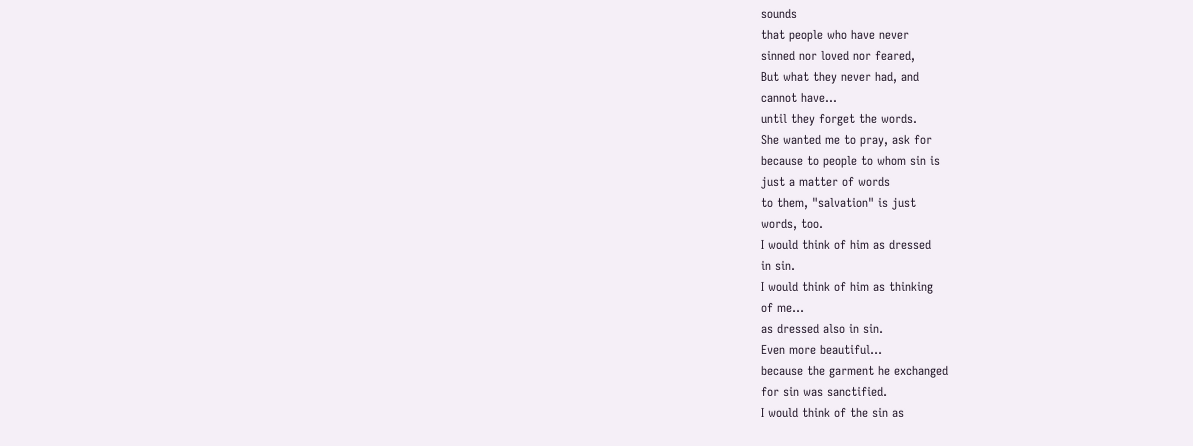sounds
that people who have never
sinned nor loved nor feared,
But what they never had, and
cannot have...
until they forget the words.
She wanted me to pray, ask for
because to people to whom sin is
just a matter of words
to them, "salvation" is just
words, too.
I would think of him as dressed
in sin.
I would think of him as thinking
of me...
as dressed also in sin.
Even more beautiful...
because the garment he exchanged
for sin was sanctified.
I would think of the sin as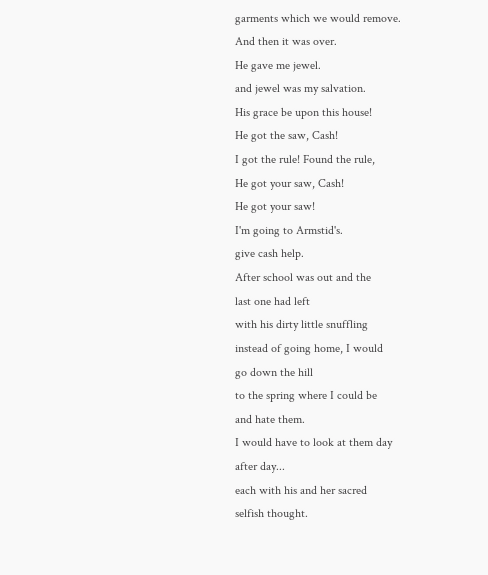garments which we would remove.
And then it was over.
He gave me jewel.
and jewel was my salvation.
His grace be upon this house!
He got the saw, Cash!
I got the rule! Found the rule,
He got your saw, Cash!
He got your saw!
I'm going to Armstid's.
give cash help.
After school was out and the
last one had left
with his dirty little snuffling
instead of going home, I would
go down the hill
to the spring where I could be
and hate them.
I would have to look at them day
after day...
each with his and her sacred
selfish thought.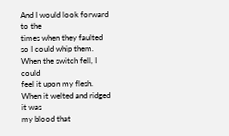And I would look forward to the
times when they faulted
so I could whip them.
When the switch fell, I could
feel it upon my flesh.
When it welted and ridged it was
my blood that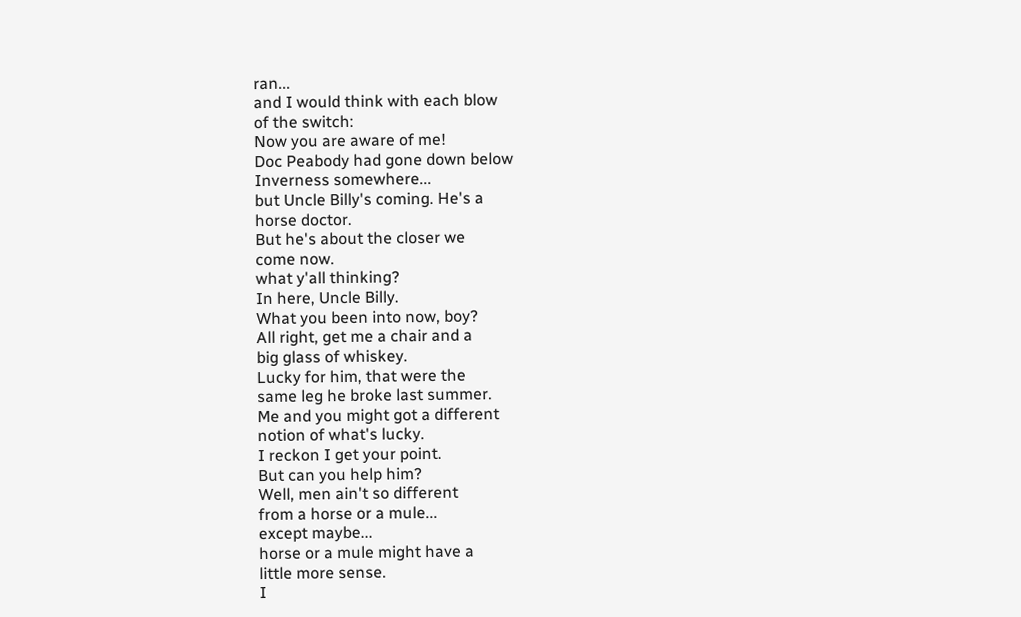ran...
and I would think with each blow
of the switch:
Now you are aware of me!
Doc Peabody had gone down below
Inverness somewhere...
but Uncle Billy's coming. He's a
horse doctor.
But he's about the closer we
come now.
what y'all thinking?
In here, Uncle Billy.
What you been into now, boy?
All right, get me a chair and a
big glass of whiskey.
Lucky for him, that were the
same leg he broke last summer.
Me and you might got a different
notion of what's lucky.
I reckon I get your point.
But can you help him?
Well, men ain't so different
from a horse or a mule...
except maybe...
horse or a mule might have a
little more sense.
I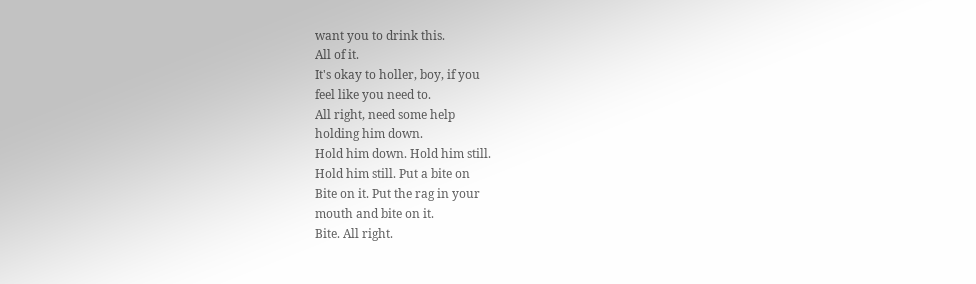want you to drink this.
All of it.
It's okay to holler, boy, if you
feel like you need to.
All right, need some help
holding him down.
Hold him down. Hold him still.
Hold him still. Put a bite on
Bite on it. Put the rag in your
mouth and bite on it.
Bite. All right.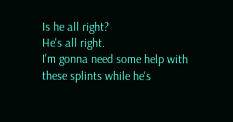Is he all right?
He's all right.
I'm gonna need some help with
these splints while he's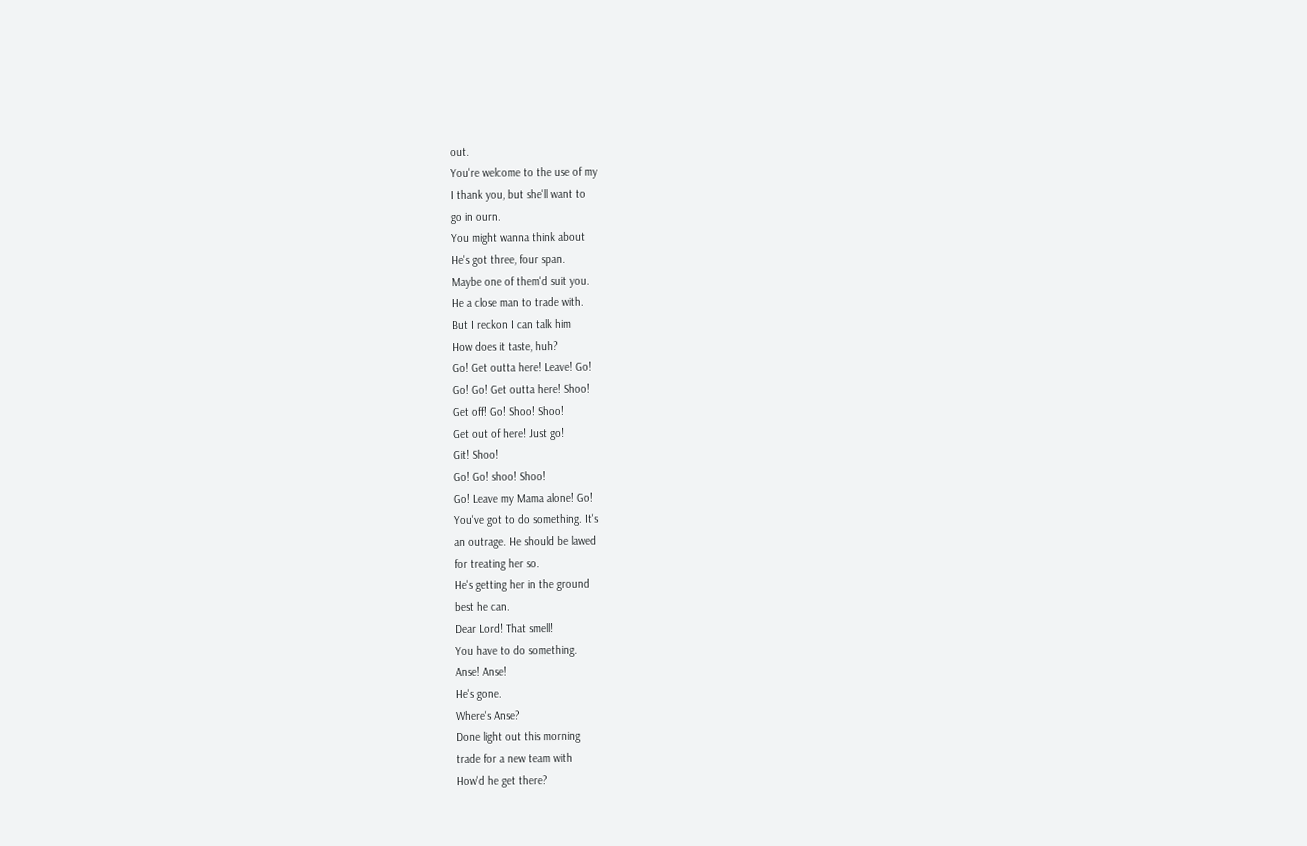out.
You're welcome to the use of my
I thank you, but she'll want to
go in ourn.
You might wanna think about
He's got three, four span.
Maybe one of them'd suit you.
He a close man to trade with.
But I reckon I can talk him
How does it taste, huh?
Go! Get outta here! Leave! Go!
Go! Go! Get outta here! Shoo!
Get off! Go! Shoo! Shoo!
Get out of here! Just go!
Git! Shoo!
Go! Go! shoo! Shoo!
Go! Leave my Mama alone! Go!
You've got to do something. It's
an outrage. He should be lawed
for treating her so.
He's getting her in the ground
best he can.
Dear Lord! That smell!
You have to do something.
Anse! Anse!
He's gone.
Where's Anse?
Done light out this morning
trade for a new team with
How'd he get there?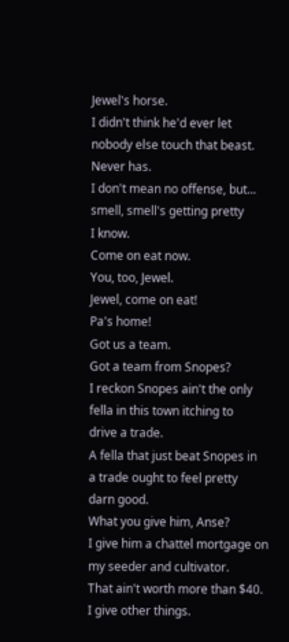Jewel's horse.
I didn't think he'd ever let
nobody else touch that beast.
Never has.
I don't mean no offense, but...
smell, smell's getting pretty
I know.
Come on eat now.
You, too, Jewel.
Jewel, come on eat!
Pa's home!
Got us a team.
Got a team from Snopes?
I reckon Snopes ain't the only
fella in this town itching to
drive a trade.
A fella that just beat Snopes in
a trade ought to feel pretty
darn good.
What you give him, Anse?
I give him a chattel mortgage on
my seeder and cultivator.
That ain't worth more than $40.
I give other things.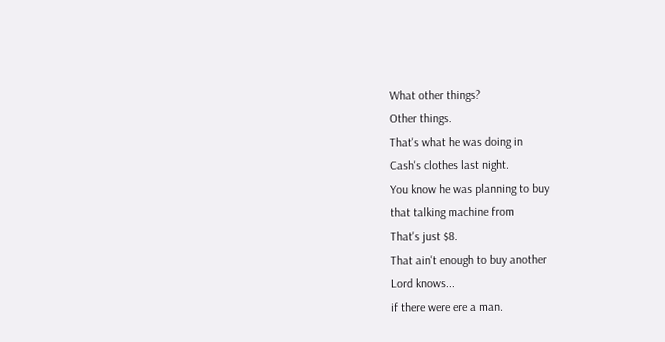What other things?
Other things.
That's what he was doing in
Cash's clothes last night.
You know he was planning to buy
that talking machine from
That's just $8.
That ain't enough to buy another
Lord knows...
if there were ere a man.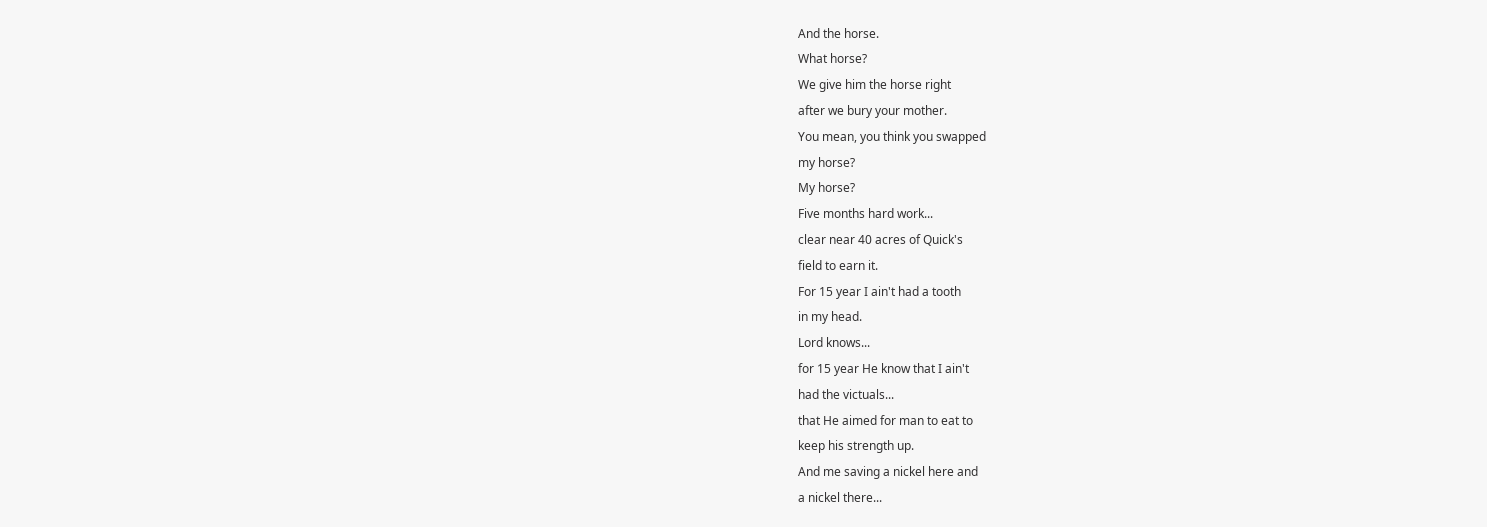And the horse.
What horse?
We give him the horse right
after we bury your mother.
You mean, you think you swapped
my horse?
My horse?
Five months hard work...
clear near 40 acres of Quick's
field to earn it.
For 15 year I ain't had a tooth
in my head.
Lord knows...
for 15 year He know that I ain't
had the victuals...
that He aimed for man to eat to
keep his strength up.
And me saving a nickel here and
a nickel there...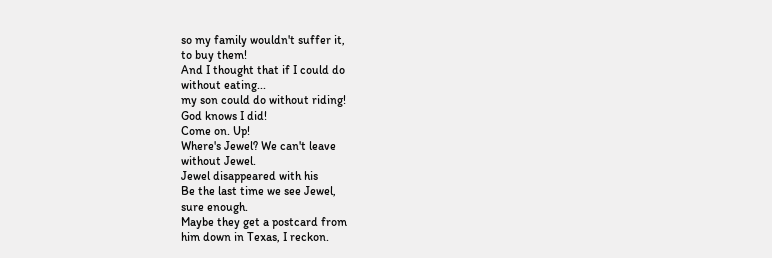so my family wouldn't suffer it,
to buy them!
And I thought that if I could do
without eating...
my son could do without riding!
God knows I did!
Come on. Up!
Where's Jewel? We can't leave
without Jewel.
Jewel disappeared with his
Be the last time we see Jewel,
sure enough.
Maybe they get a postcard from
him down in Texas, I reckon.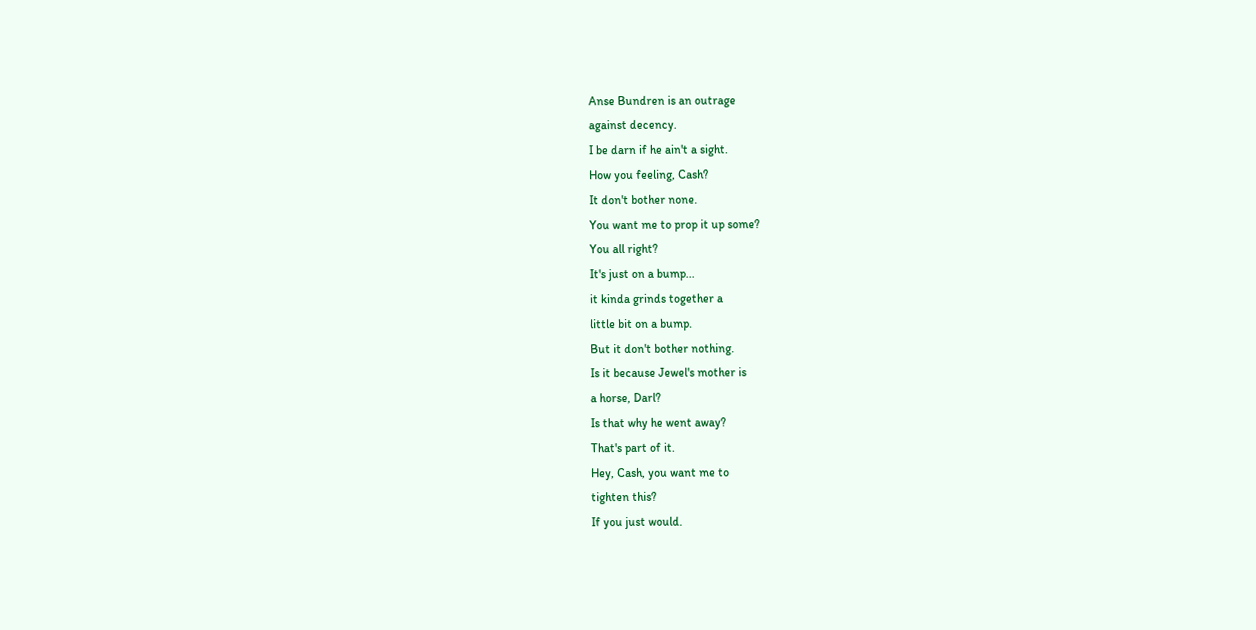Anse Bundren is an outrage
against decency.
I be darn if he ain't a sight.
How you feeling, Cash?
It don't bother none.
You want me to prop it up some?
You all right?
It's just on a bump...
it kinda grinds together a
little bit on a bump.
But it don't bother nothing.
Is it because Jewel's mother is
a horse, Darl?
Is that why he went away?
That's part of it.
Hey, Cash, you want me to
tighten this?
If you just would.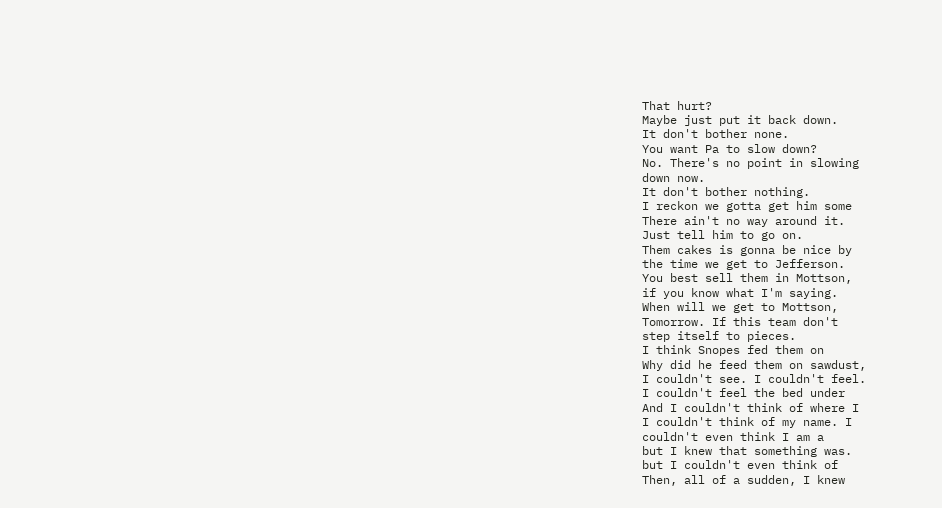That hurt?
Maybe just put it back down.
It don't bother none.
You want Pa to slow down?
No. There's no point in slowing
down now.
It don't bother nothing.
I reckon we gotta get him some
There ain't no way around it.
Just tell him to go on.
Them cakes is gonna be nice by
the time we get to Jefferson.
You best sell them in Mottson,
if you know what I'm saying.
When will we get to Mottson,
Tomorrow. If this team don't
step itself to pieces.
I think Snopes fed them on
Why did he feed them on sawdust,
I couldn't see. I couldn't feel.
I couldn't feel the bed under
And I couldn't think of where I
I couldn't think of my name. I
couldn't even think I am a
but I knew that something was.
but I couldn't even think of
Then, all of a sudden, I knew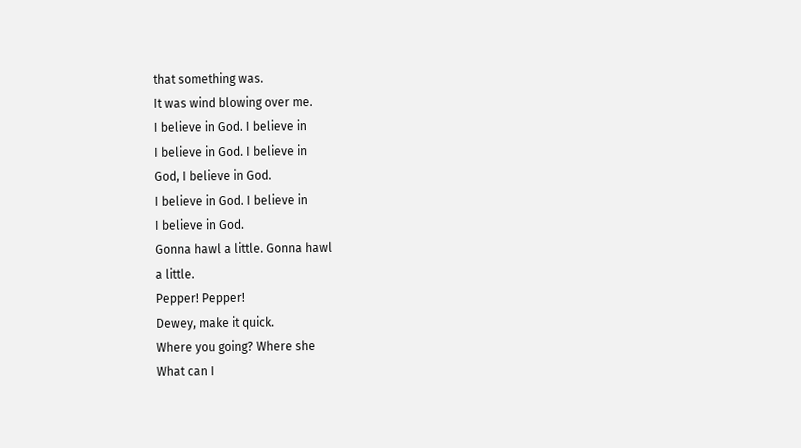that something was.
It was wind blowing over me.
I believe in God. I believe in
I believe in God. I believe in
God, I believe in God.
I believe in God. I believe in
I believe in God.
Gonna hawl a little. Gonna hawl
a little.
Pepper! Pepper!
Dewey, make it quick.
Where you going? Where she
What can I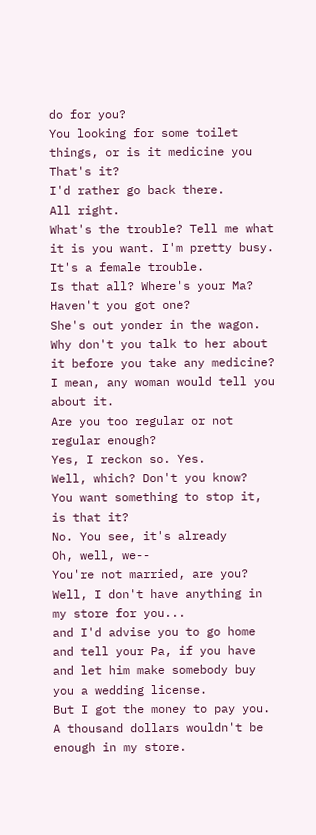do for you?
You looking for some toilet
things, or is it medicine you
That's it?
I'd rather go back there.
All right.
What's the trouble? Tell me what
it is you want. I'm pretty busy.
It's a female trouble.
Is that all? Where's your Ma?
Haven't you got one?
She's out yonder in the wagon.
Why don't you talk to her about
it before you take any medicine?
I mean, any woman would tell you
about it.
Are you too regular or not
regular enough?
Yes, I reckon so. Yes.
Well, which? Don't you know?
You want something to stop it,
is that it?
No. You see, it's already
Oh, well, we--
You're not married, are you?
Well, I don't have anything in
my store for you...
and I'd advise you to go home
and tell your Pa, if you have
and let him make somebody buy
you a wedding license.
But I got the money to pay you.
A thousand dollars wouldn't be
enough in my store.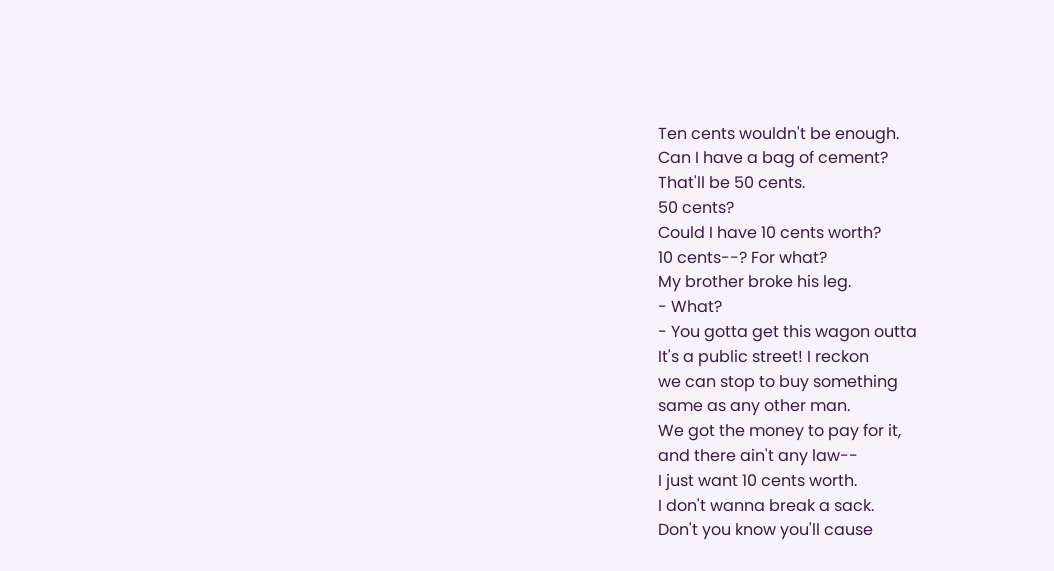Ten cents wouldn't be enough.
Can I have a bag of cement?
That'll be 50 cents.
50 cents?
Could I have 10 cents worth?
10 cents--? For what?
My brother broke his leg.
- What?
- You gotta get this wagon outta
It's a public street! I reckon
we can stop to buy something
same as any other man.
We got the money to pay for it,
and there ain't any law--
I just want 10 cents worth.
I don't wanna break a sack.
Don't you know you'll cause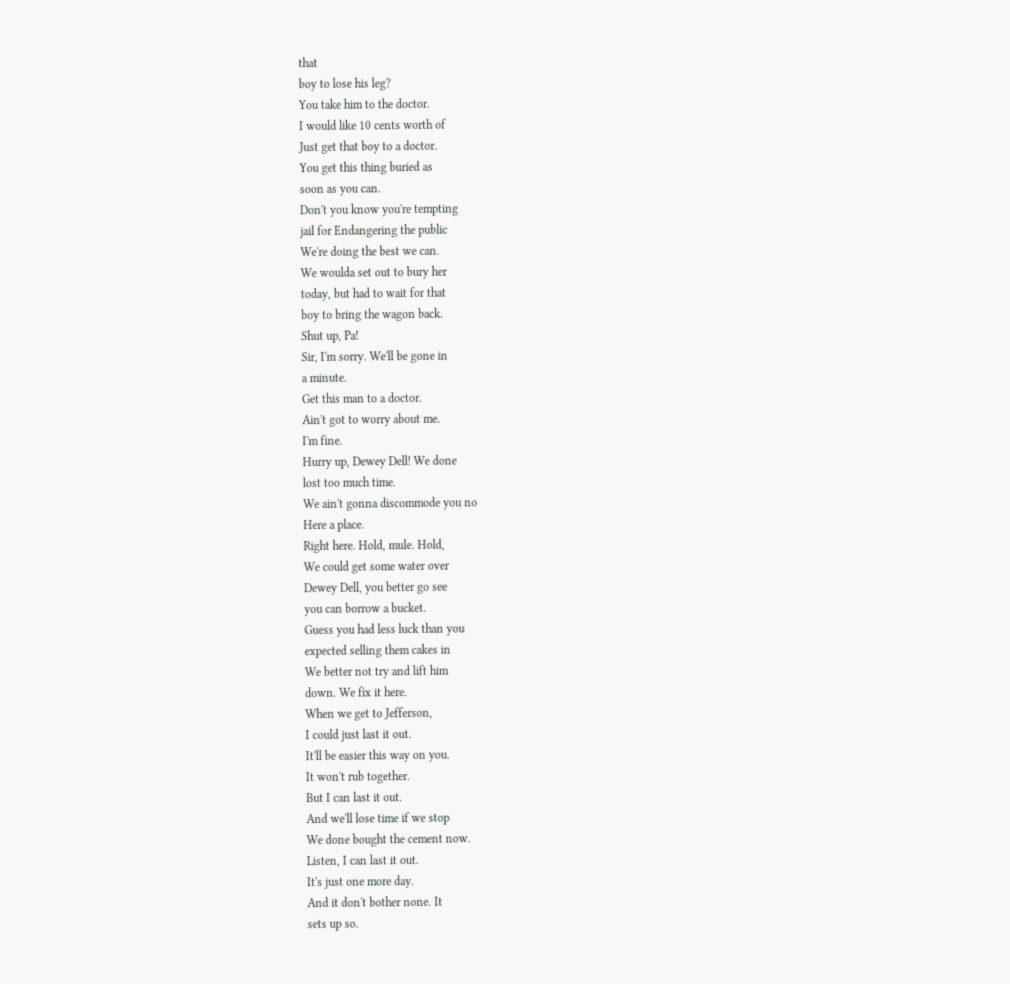that
boy to lose his leg?
You take him to the doctor.
I would like 10 cents worth of
Just get that boy to a doctor.
You get this thing buried as
soon as you can.
Don't you know you're tempting
jail for Endangering the public
We're doing the best we can.
We woulda set out to bury her
today, but had to wait for that
boy to bring the wagon back.
Shut up, Pa!
Sir, I'm sorry. We'll be gone in
a minute.
Get this man to a doctor.
Ain't got to worry about me.
I'm fine.
Hurry up, Dewey Dell! We done
lost too much time.
We ain't gonna discommode you no
Here a place.
Right here. Hold, mule. Hold,
We could get some water over
Dewey Dell, you better go see
you can borrow a bucket.
Guess you had less luck than you
expected selling them cakes in
We better not try and lift him
down. We fix it here.
When we get to Jefferson,
I could just last it out.
It'll be easier this way on you.
It won't rub together.
But I can last it out.
And we'll lose time if we stop
We done bought the cement now.
Listen, I can last it out.
It's just one more day.
And it don't bother none. It
sets up so.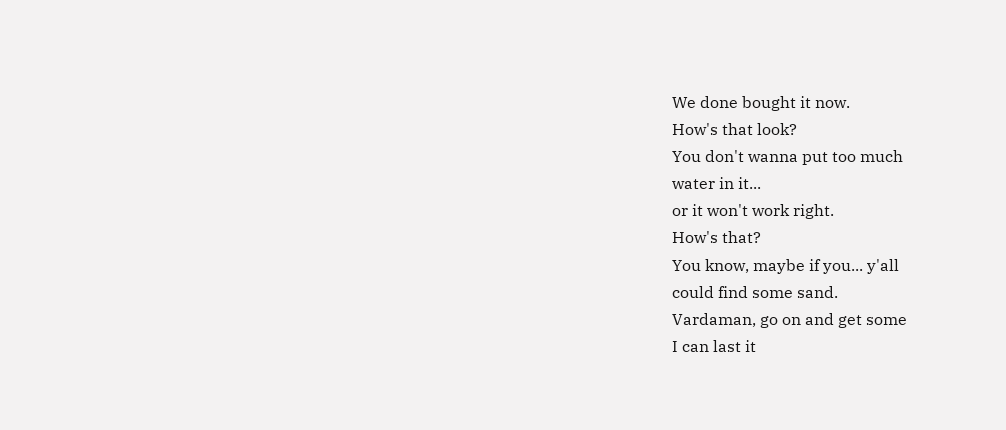We done bought it now.
How's that look?
You don't wanna put too much
water in it...
or it won't work right.
How's that?
You know, maybe if you... y'all
could find some sand.
Vardaman, go on and get some
I can last it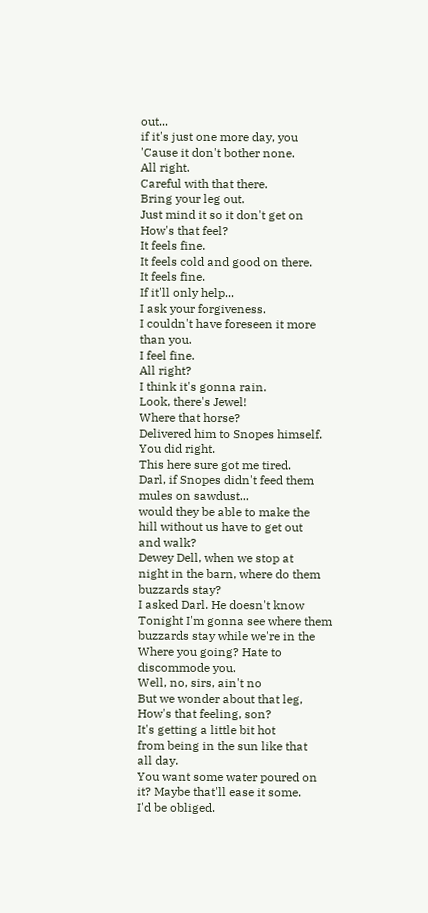out...
if it's just one more day, you
'Cause it don't bother none.
All right.
Careful with that there.
Bring your leg out.
Just mind it so it don't get on
How's that feel?
It feels fine.
It feels cold and good on there.
It feels fine.
If it'll only help...
I ask your forgiveness.
I couldn't have foreseen it more
than you.
I feel fine.
All right?
I think it's gonna rain.
Look, there's Jewel!
Where that horse?
Delivered him to Snopes himself.
You did right.
This here sure got me tired.
Darl, if Snopes didn't feed them
mules on sawdust...
would they be able to make the
hill without us have to get out
and walk?
Dewey Dell, when we stop at
night in the barn, where do them
buzzards stay?
I asked Darl. He doesn't know
Tonight I'm gonna see where them
buzzards stay while we're in the
Where you going? Hate to
discommode you.
Well, no, sirs, ain't no
But we wonder about that leg,
How's that feeling, son?
It's getting a little bit hot
from being in the sun like that
all day.
You want some water poured on
it? Maybe that'll ease it some.
I'd be obliged.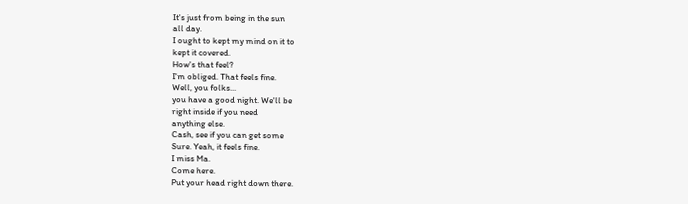It's just from being in the sun
all day.
I ought to kept my mind on it to
kept it covered.
How's that feel?
I'm obliged. That feels fine.
Well, you folks...
you have a good night. We'll be
right inside if you need
anything else.
Cash, see if you can get some
Sure. Yeah, it feels fine.
I miss Ma.
Come here.
Put your head right down there.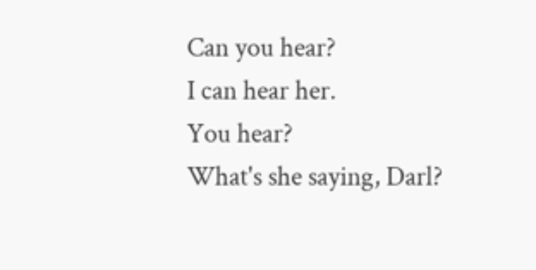Can you hear?
I can hear her.
You hear?
What's she saying, Darl?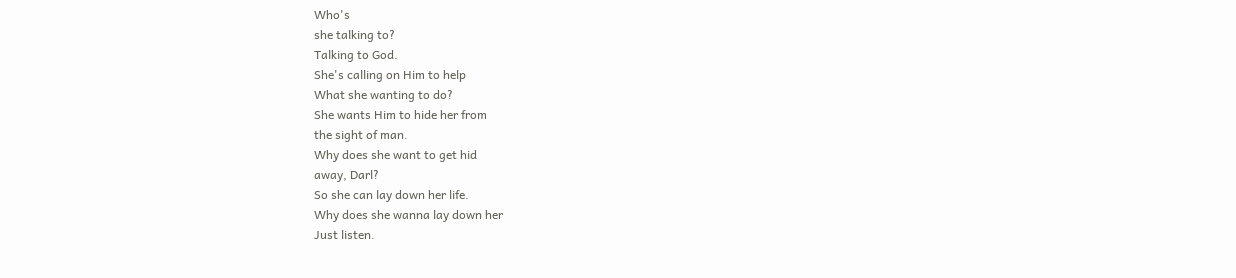Who's
she talking to?
Talking to God.
She's calling on Him to help
What she wanting to do?
She wants Him to hide her from
the sight of man.
Why does she want to get hid
away, Darl?
So she can lay down her life.
Why does she wanna lay down her
Just listen.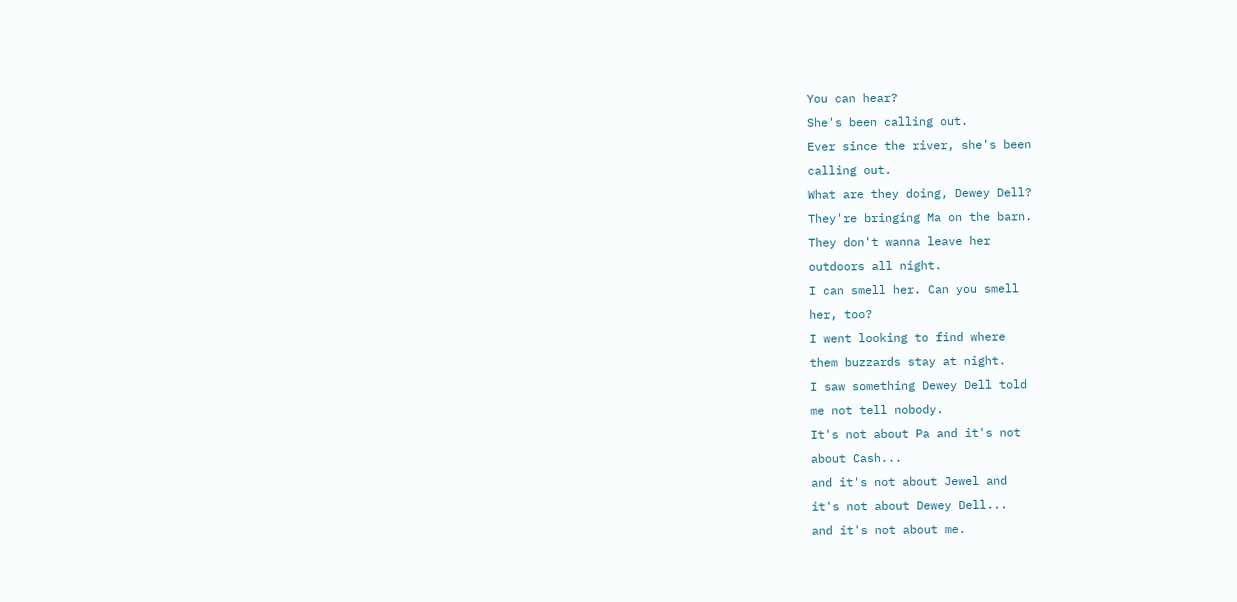You can hear?
She's been calling out.
Ever since the river, she's been
calling out.
What are they doing, Dewey Dell?
They're bringing Ma on the barn.
They don't wanna leave her
outdoors all night.
I can smell her. Can you smell
her, too?
I went looking to find where
them buzzards stay at night.
I saw something Dewey Dell told
me not tell nobody.
It's not about Pa and it's not
about Cash...
and it's not about Jewel and
it's not about Dewey Dell...
and it's not about me.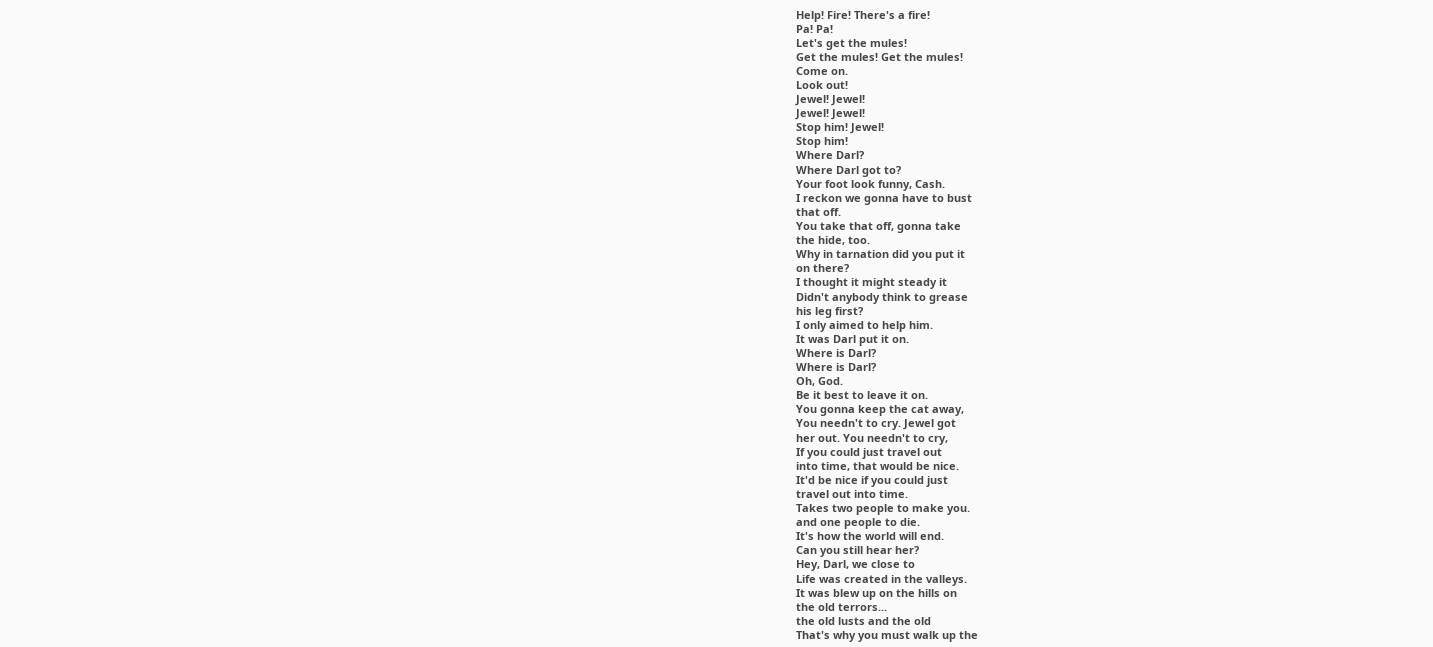Help! Fire! There's a fire!
Pa! Pa!
Let's get the mules!
Get the mules! Get the mules!
Come on.
Look out!
Jewel! Jewel!
Jewel! Jewel!
Stop him! Jewel!
Stop him!
Where Darl?
Where Darl got to?
Your foot look funny, Cash.
I reckon we gonna have to bust
that off.
You take that off, gonna take
the hide, too.
Why in tarnation did you put it
on there?
I thought it might steady it
Didn't anybody think to grease
his leg first?
I only aimed to help him.
It was Darl put it on.
Where is Darl?
Where is Darl?
Oh, God.
Be it best to leave it on.
You gonna keep the cat away,
You needn't to cry. Jewel got
her out. You needn't to cry,
If you could just travel out
into time, that would be nice.
It'd be nice if you could just
travel out into time.
Takes two people to make you.
and one people to die.
It's how the world will end.
Can you still hear her?
Hey, Darl, we close to
Life was created in the valleys.
It was blew up on the hills on
the old terrors...
the old lusts and the old
That's why you must walk up the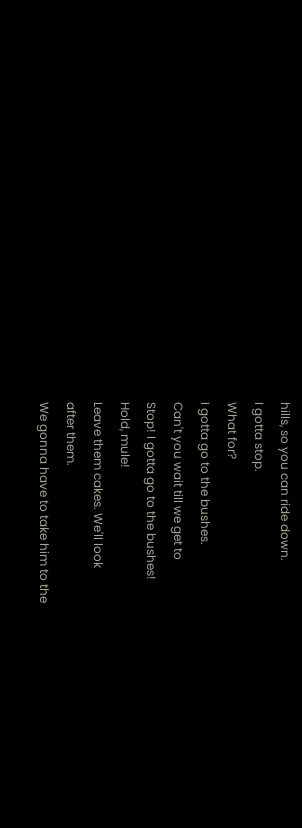hills, so you can ride down.
I gotta stop.
What for?
I gotta go to the bushes.
Can't you wait till we get to
Stop! I gotta go to the bushes!
Hold, mule!
Leave them cakes. We'll look
after them.
We gonna have to take him to the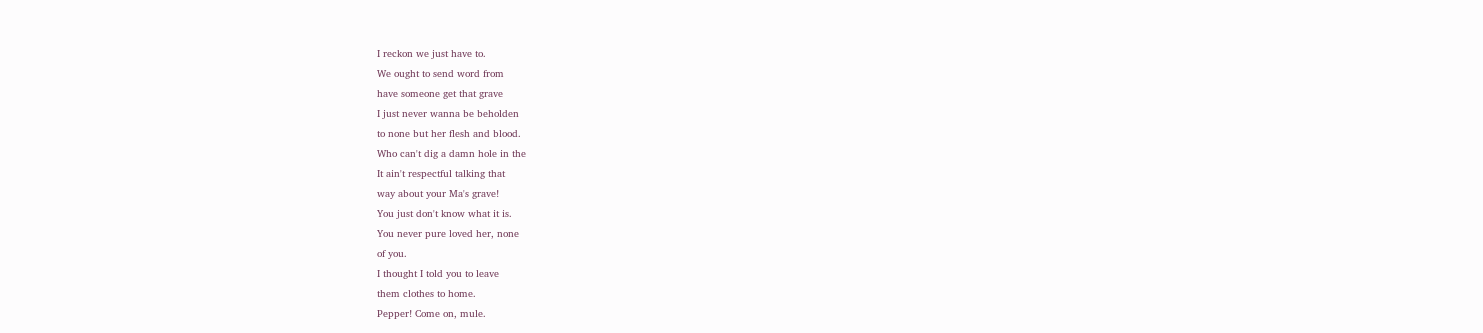I reckon we just have to.
We ought to send word from
have someone get that grave
I just never wanna be beholden
to none but her flesh and blood.
Who can't dig a damn hole in the
It ain't respectful talking that
way about your Ma's grave!
You just don't know what it is.
You never pure loved her, none
of you.
I thought I told you to leave
them clothes to home.
Pepper! Come on, mule.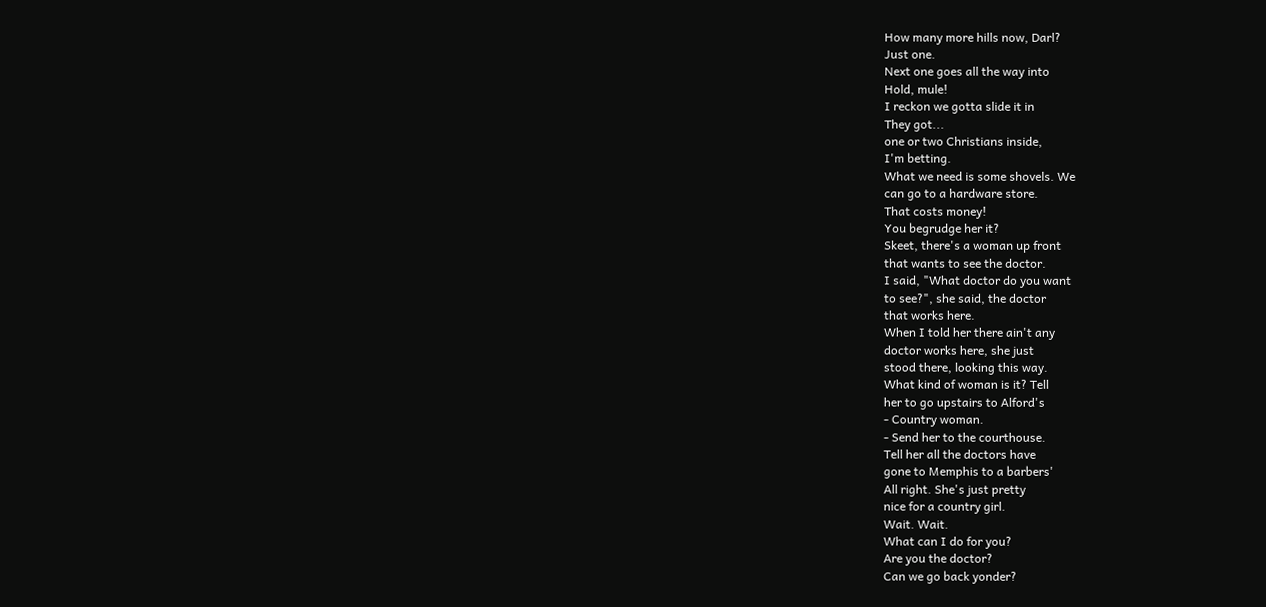How many more hills now, Darl?
Just one.
Next one goes all the way into
Hold, mule!
I reckon we gotta slide it in
They got...
one or two Christians inside,
I'm betting.
What we need is some shovels. We
can go to a hardware store.
That costs money!
You begrudge her it?
Skeet, there's a woman up front
that wants to see the doctor.
I said, "What doctor do you want
to see?", she said, the doctor
that works here.
When I told her there ain't any
doctor works here, she just
stood there, looking this way.
What kind of woman is it? Tell
her to go upstairs to Alford's
- Country woman.
- Send her to the courthouse.
Tell her all the doctors have
gone to Memphis to a barbers'
All right. She's just pretty
nice for a country girl.
Wait. Wait.
What can I do for you?
Are you the doctor?
Can we go back yonder?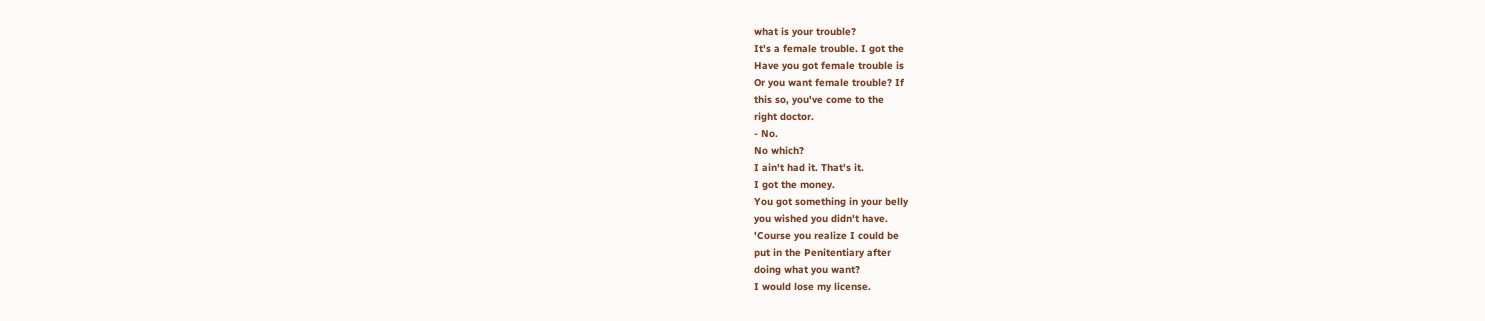what is your trouble?
It's a female trouble. I got the
Have you got female trouble is
Or you want female trouble? If
this so, you've come to the
right doctor.
- No.
No which?
I ain't had it. That's it.
I got the money.
You got something in your belly
you wished you didn't have.
'Course you realize I could be
put in the Penitentiary after
doing what you want?
I would lose my license.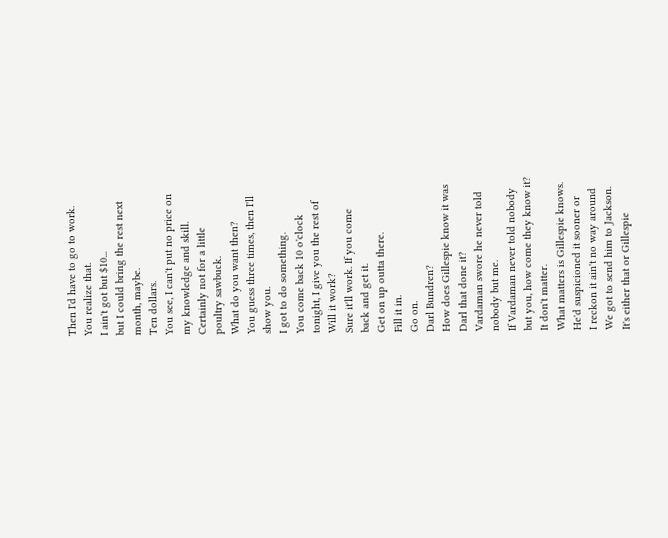Then I'd have to go to work.
You realize that.
I ain't got but $10...
but I could bring the rest next
month, maybe.
Ten dollars.
You see, I can't put no price on
my knowledge and skill.
Certainly not for a little
poultry sawbuck.
What do you want then?
You guess three times, then I'll
show you.
I got to do something.
You come back 10 o'clock
tonight, I give you the rest of
Will it work?
Sure it'll work. If you come
back and get it.
Get on up outta there.
Fill it in.
Go on.
Darl Bundren?
How does Gillespie know it was
Darl that done it?
Vardaman swore he never told
nobody but me.
If Vardaman never told nobody
but you, how come they know it?
It don't matter.
What matters is Gillespie knows.
He'd suspicioned it sooner or
I reckon it ain't no way around
We got to send him to Jackson.
It's either that or Gillespie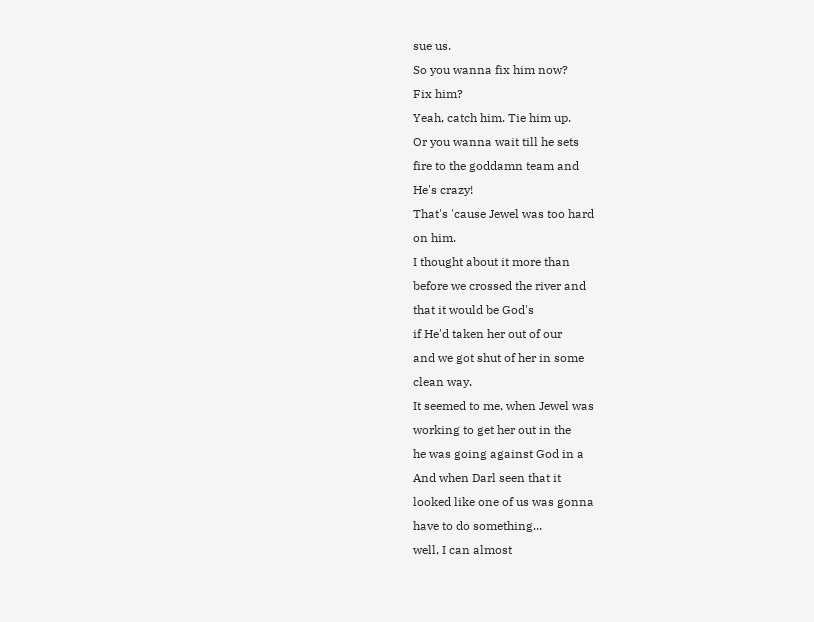sue us.
So you wanna fix him now?
Fix him?
Yeah, catch him. Tie him up.
Or you wanna wait till he sets
fire to the goddamn team and
He's crazy!
That's 'cause Jewel was too hard
on him.
I thought about it more than
before we crossed the river and
that it would be God's
if He'd taken her out of our
and we got shut of her in some
clean way.
It seemed to me, when Jewel was
working to get her out in the
he was going against God in a
And when Darl seen that it
looked like one of us was gonna
have to do something...
well, I can almost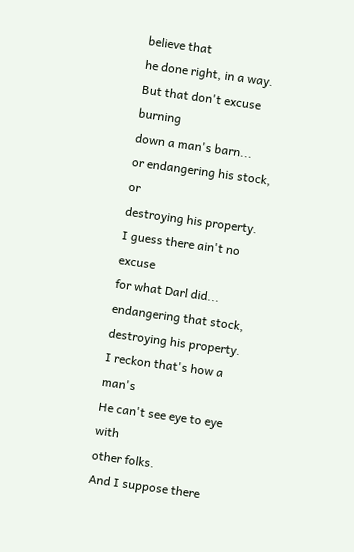believe that
he done right, in a way.
But that don't excuse burning
down a man's barn...
or endangering his stock, or
destroying his property.
I guess there ain't no excuse
for what Darl did...
endangering that stock,
destroying his property.
I reckon that's how a man's
He can't see eye to eye with
other folks.
And I suppose there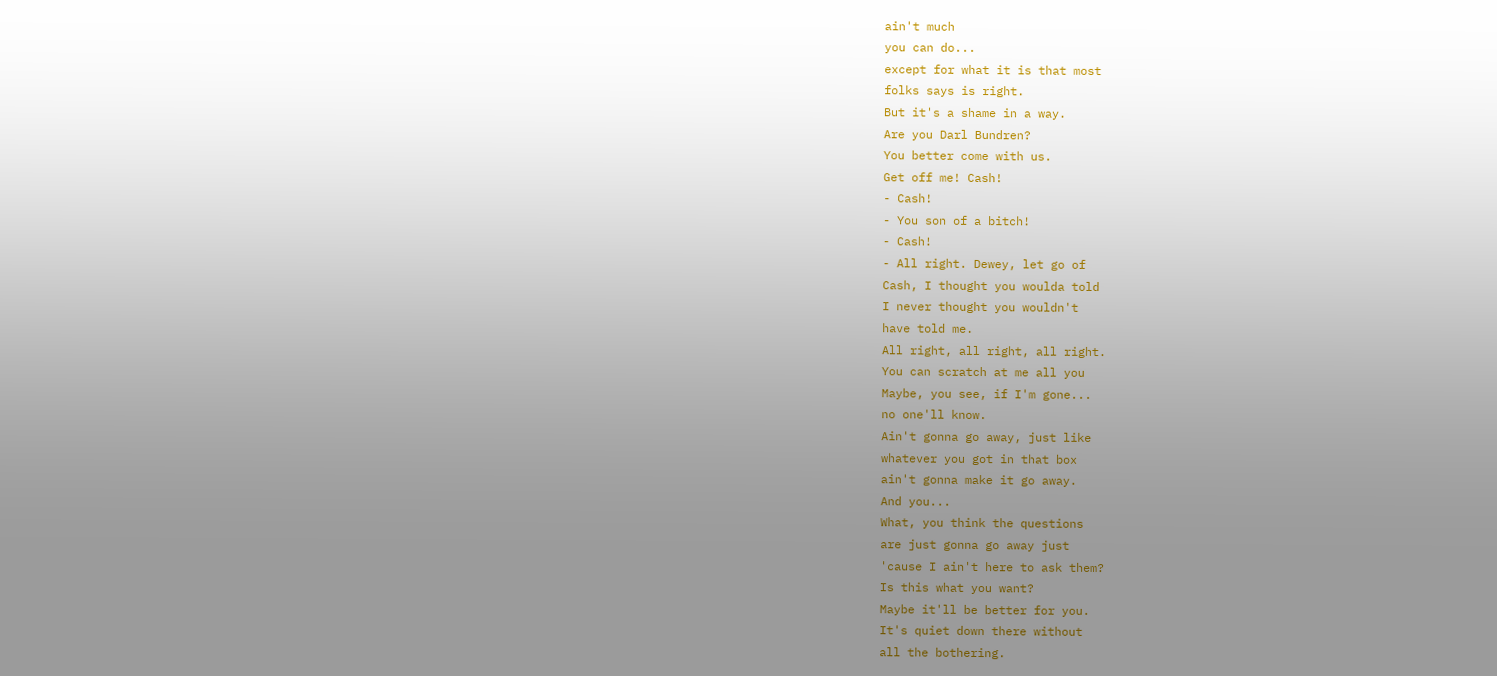ain't much
you can do...
except for what it is that most
folks says is right.
But it's a shame in a way.
Are you Darl Bundren?
You better come with us.
Get off me! Cash!
- Cash!
- You son of a bitch!
- Cash!
- All right. Dewey, let go of
Cash, I thought you woulda told
I never thought you wouldn't
have told me.
All right, all right, all right.
You can scratch at me all you
Maybe, you see, if I'm gone...
no one'll know.
Ain't gonna go away, just like
whatever you got in that box
ain't gonna make it go away.
And you...
What, you think the questions
are just gonna go away just
'cause I ain't here to ask them?
Is this what you want?
Maybe it'll be better for you.
It's quiet down there without
all the bothering.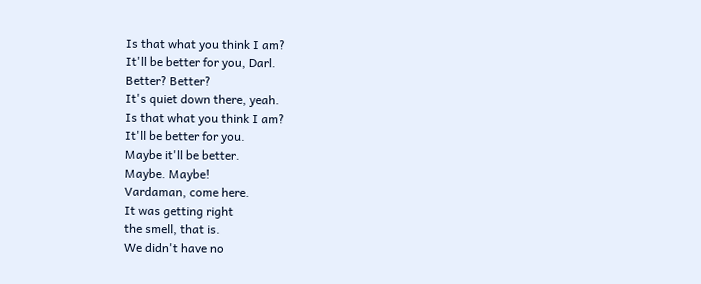Is that what you think I am?
It'll be better for you, Darl.
Better? Better?
It's quiet down there, yeah.
Is that what you think I am?
It'll be better for you.
Maybe it'll be better.
Maybe. Maybe!
Vardaman, come here.
It was getting right
the smell, that is.
We didn't have no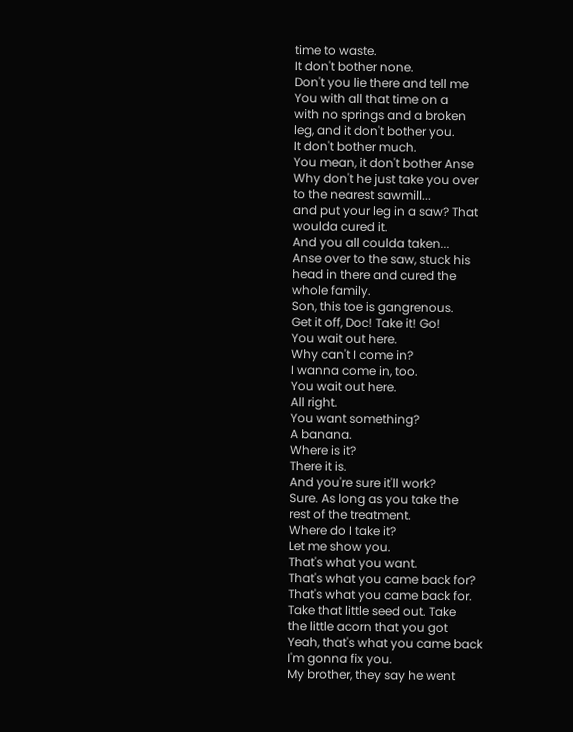time to waste.
It don't bother none.
Don't you lie there and tell me
You with all that time on a
with no springs and a broken
leg, and it don't bother you.
It don't bother much.
You mean, it don't bother Anse
Why don't he just take you over
to the nearest sawmill...
and put your leg in a saw? That
woulda cured it.
And you all coulda taken...
Anse over to the saw, stuck his
head in there and cured the
whole family.
Son, this toe is gangrenous.
Get it off, Doc! Take it! Go!
You wait out here.
Why can't I come in?
I wanna come in, too.
You wait out here.
All right.
You want something?
A banana.
Where is it?
There it is.
And you're sure it'll work?
Sure. As long as you take the
rest of the treatment.
Where do I take it?
Let me show you.
That's what you want.
That's what you came back for?
That's what you came back for.
Take that little seed out. Take
the little acorn that you got
Yeah, that's what you came back
I'm gonna fix you.
My brother, they say he went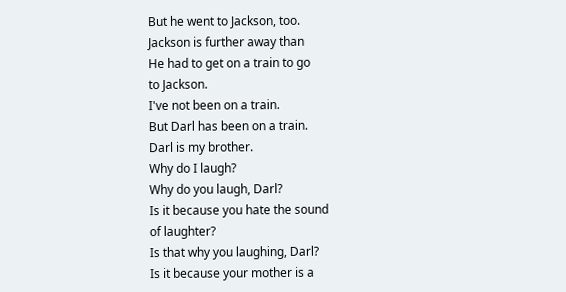But he went to Jackson, too.
Jackson is further away than
He had to get on a train to go
to Jackson.
I've not been on a train.
But Darl has been on a train.
Darl is my brother.
Why do I laugh?
Why do you laugh, Darl?
Is it because you hate the sound
of laughter?
Is that why you laughing, Darl?
Is it because your mother is a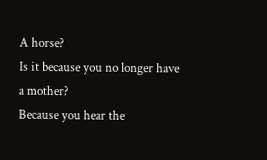A horse?
Is it because you no longer have
a mother?
Because you hear the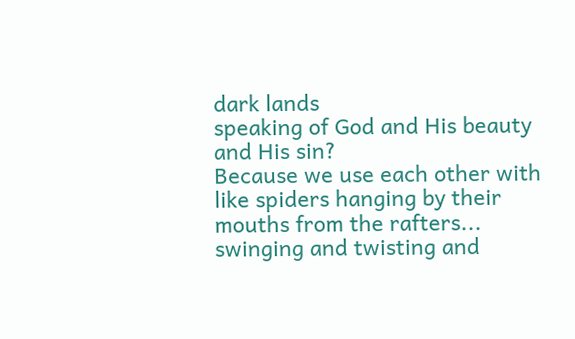dark lands
speaking of God and His beauty
and His sin?
Because we use each other with
like spiders hanging by their
mouths from the rafters...
swinging and twisting and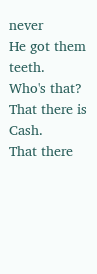never
He got them teeth.
Who's that?
That there is Cash.
That there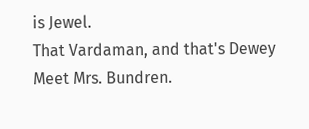is Jewel.
That Vardaman, and that's Dewey
Meet Mrs. Bundren.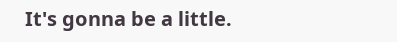It's gonna be a little.